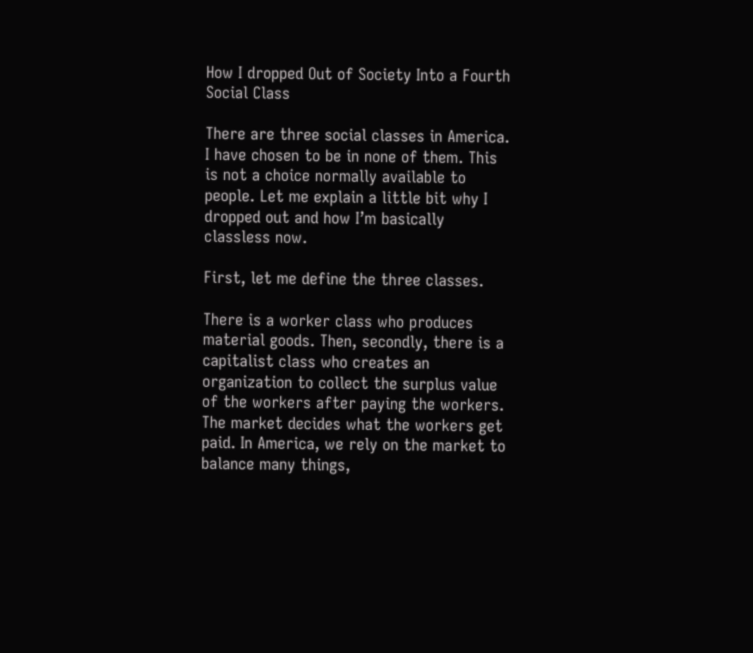How I dropped Out of Society Into a Fourth Social Class

There are three social classes in America. I have chosen to be in none of them. This is not a choice normally available to people. Let me explain a little bit why I dropped out and how I’m basically classless now.

First, let me define the three classes.

There is a worker class who produces material goods. Then, secondly, there is a capitalist class who creates an organization to collect the surplus value of the workers after paying the workers. The market decides what the workers get paid. In America, we rely on the market to balance many things,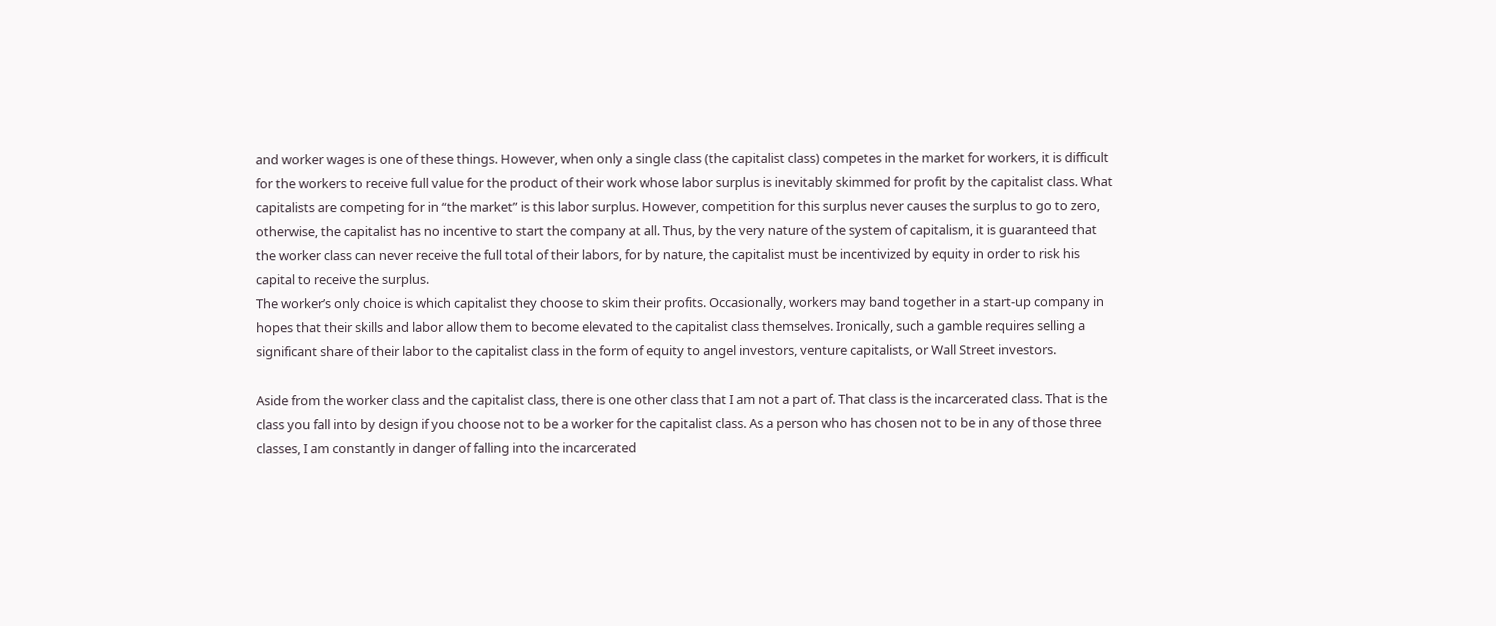and worker wages is one of these things. However, when only a single class (the capitalist class) competes in the market for workers, it is difficult for the workers to receive full value for the product of their work whose labor surplus is inevitably skimmed for profit by the capitalist class. What capitalists are competing for in “the market” is this labor surplus. However, competition for this surplus never causes the surplus to go to zero, otherwise, the capitalist has no incentive to start the company at all. Thus, by the very nature of the system of capitalism, it is guaranteed that the worker class can never receive the full total of their labors, for by nature, the capitalist must be incentivized by equity in order to risk his capital to receive the surplus.
The worker’s only choice is which capitalist they choose to skim their profits. Occasionally, workers may band together in a start-up company in hopes that their skills and labor allow them to become elevated to the capitalist class themselves. Ironically, such a gamble requires selling a significant share of their labor to the capitalist class in the form of equity to angel investors, venture capitalists, or Wall Street investors.

Aside from the worker class and the capitalist class, there is one other class that I am not a part of. That class is the incarcerated class. That is the class you fall into by design if you choose not to be a worker for the capitalist class. As a person who has chosen not to be in any of those three classes, I am constantly in danger of falling into the incarcerated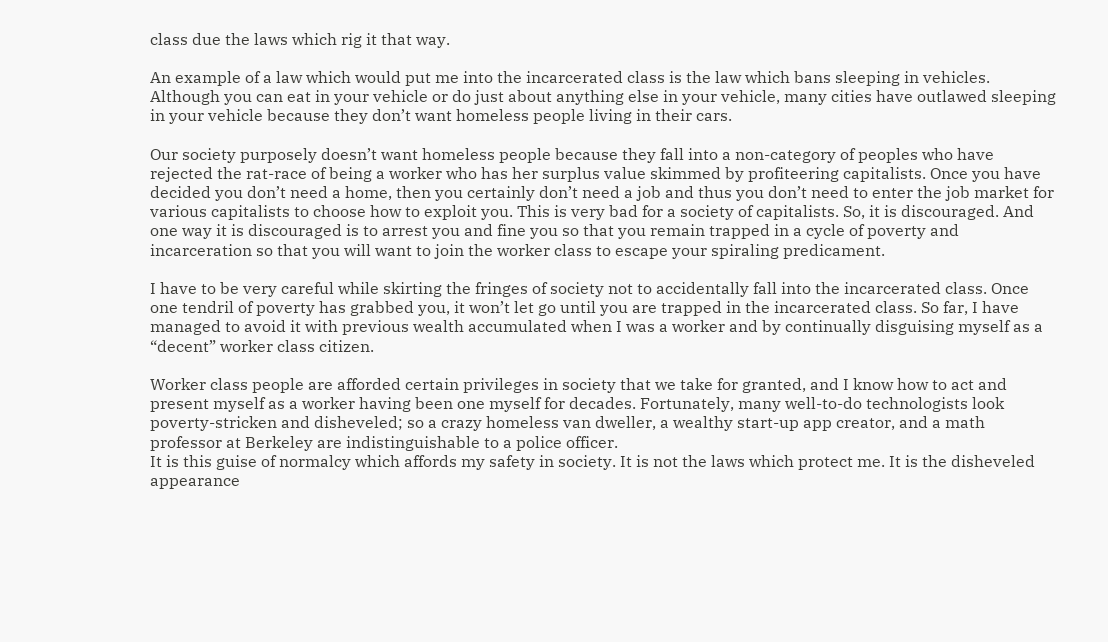class due the laws which rig it that way.

An example of a law which would put me into the incarcerated class is the law which bans sleeping in vehicles. Although you can eat in your vehicle or do just about anything else in your vehicle, many cities have outlawed sleeping in your vehicle because they don’t want homeless people living in their cars.

Our society purposely doesn’t want homeless people because they fall into a non-category of peoples who have rejected the rat-race of being a worker who has her surplus value skimmed by profiteering capitalists. Once you have decided you don’t need a home, then you certainly don’t need a job and thus you don’t need to enter the job market for various capitalists to choose how to exploit you. This is very bad for a society of capitalists. So, it is discouraged. And one way it is discouraged is to arrest you and fine you so that you remain trapped in a cycle of poverty and incarceration so that you will want to join the worker class to escape your spiraling predicament.

I have to be very careful while skirting the fringes of society not to accidentally fall into the incarcerated class. Once one tendril of poverty has grabbed you, it won’t let go until you are trapped in the incarcerated class. So far, I have managed to avoid it with previous wealth accumulated when I was a worker and by continually disguising myself as a “decent” worker class citizen.

Worker class people are afforded certain privileges in society that we take for granted, and I know how to act and present myself as a worker having been one myself for decades. Fortunately, many well-to-do technologists look poverty-stricken and disheveled; so a crazy homeless van dweller, a wealthy start-up app creator, and a math professor at Berkeley are indistinguishable to a police officer.
It is this guise of normalcy which affords my safety in society. It is not the laws which protect me. It is the disheveled appearance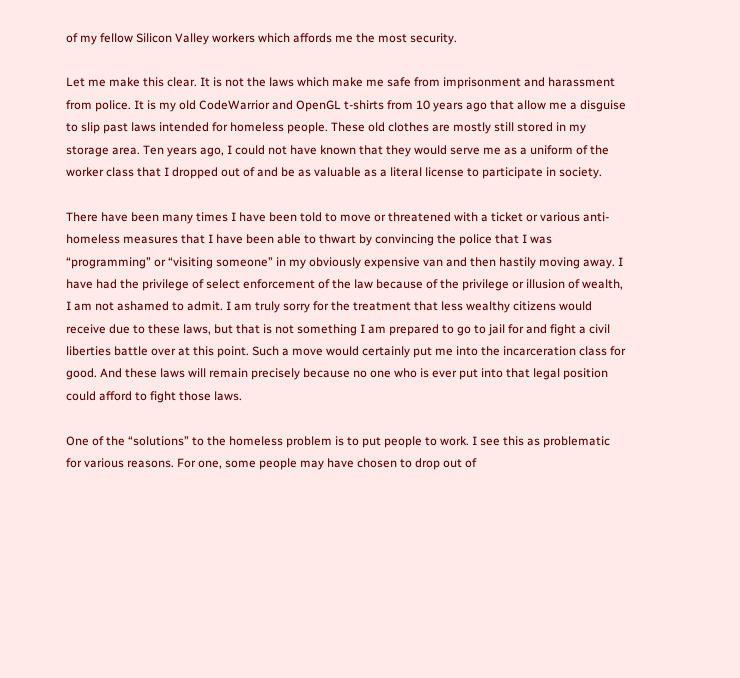of my fellow Silicon Valley workers which affords me the most security.

Let me make this clear. It is not the laws which make me safe from imprisonment and harassment from police. It is my old CodeWarrior and OpenGL t-shirts from 10 years ago that allow me a disguise to slip past laws intended for homeless people. These old clothes are mostly still stored in my storage area. Ten years ago, I could not have known that they would serve me as a uniform of the worker class that I dropped out of and be as valuable as a literal license to participate in society.

There have been many times I have been told to move or threatened with a ticket or various anti-homeless measures that I have been able to thwart by convincing the police that I was “programming” or “visiting someone” in my obviously expensive van and then hastily moving away. I have had the privilege of select enforcement of the law because of the privilege or illusion of wealth, I am not ashamed to admit. I am truly sorry for the treatment that less wealthy citizens would receive due to these laws, but that is not something I am prepared to go to jail for and fight a civil liberties battle over at this point. Such a move would certainly put me into the incarceration class for good. And these laws will remain precisely because no one who is ever put into that legal position could afford to fight those laws.

One of the “solutions” to the homeless problem is to put people to work. I see this as problematic for various reasons. For one, some people may have chosen to drop out of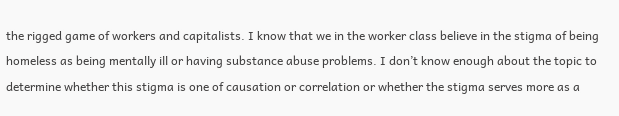the rigged game of workers and capitalists. I know that we in the worker class believe in the stigma of being homeless as being mentally ill or having substance abuse problems. I don’t know enough about the topic to determine whether this stigma is one of causation or correlation or whether the stigma serves more as a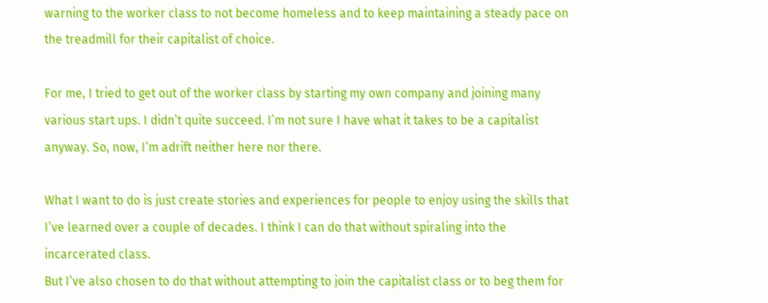warning to the worker class to not become homeless and to keep maintaining a steady pace on the treadmill for their capitalist of choice.

For me, I tried to get out of the worker class by starting my own company and joining many various start ups. I didn’t quite succeed. I’m not sure I have what it takes to be a capitalist anyway. So, now, I’m adrift neither here nor there.

What I want to do is just create stories and experiences for people to enjoy using the skills that I’ve learned over a couple of decades. I think I can do that without spiraling into the incarcerated class.
But I’ve also chosen to do that without attempting to join the capitalist class or to beg them for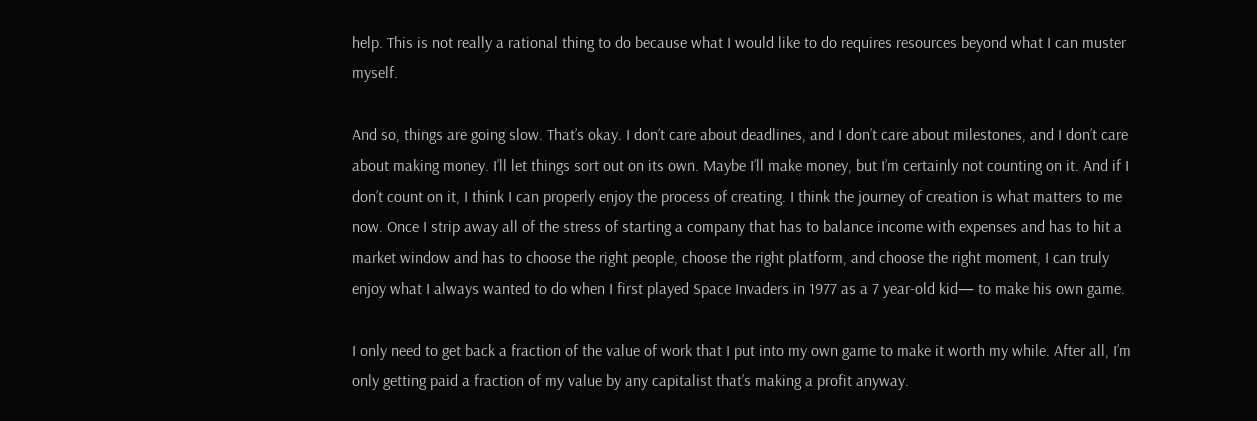help. This is not really a rational thing to do because what I would like to do requires resources beyond what I can muster myself.

And so, things are going slow. That’s okay. I don’t care about deadlines, and I don’t care about milestones, and I don’t care about making money. I’ll let things sort out on its own. Maybe I’ll make money, but I’m certainly not counting on it. And if I don’t count on it, I think I can properly enjoy the process of creating. I think the journey of creation is what matters to me now. Once I strip away all of the stress of starting a company that has to balance income with expenses and has to hit a market window and has to choose the right people, choose the right platform, and choose the right moment, I can truly enjoy what I always wanted to do when I first played Space Invaders in 1977 as a 7 year-old kid— to make his own game.

I only need to get back a fraction of the value of work that I put into my own game to make it worth my while. After all, I’m only getting paid a fraction of my value by any capitalist that’s making a profit anyway.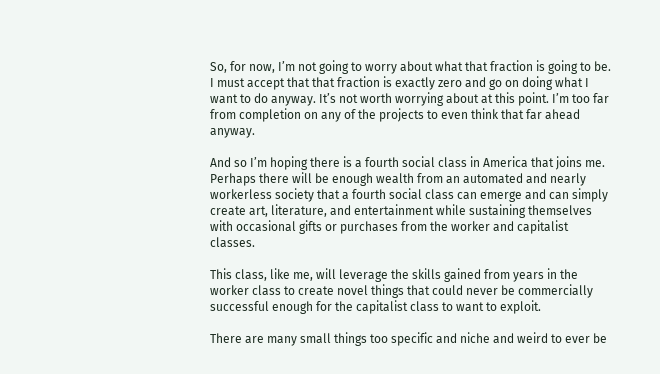So, for now, I’m not going to worry about what that fraction is going to be. I must accept that that fraction is exactly zero and go on doing what I want to do anyway. It’s not worth worrying about at this point. I’m too far from completion on any of the projects to even think that far ahead anyway.

And so I’m hoping there is a fourth social class in America that joins me. Perhaps there will be enough wealth from an automated and nearly workerless society that a fourth social class can emerge and can simply create art, literature, and entertainment while sustaining themselves with occasional gifts or purchases from the worker and capitalist classes.

This class, like me, will leverage the skills gained from years in the worker class to create novel things that could never be commercially successful enough for the capitalist class to want to exploit.

There are many small things too specific and niche and weird to ever be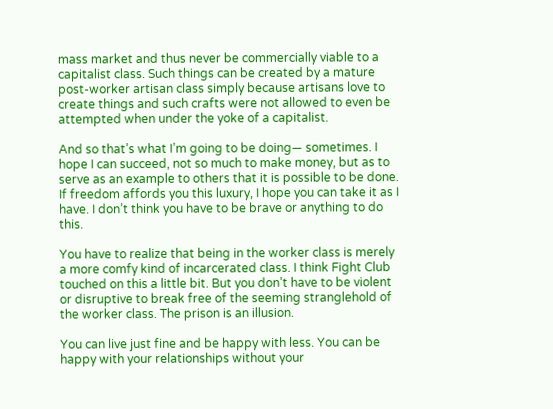mass market and thus never be commercially viable to a capitalist class. Such things can be created by a mature post-worker artisan class simply because artisans love to create things and such crafts were not allowed to even be attempted when under the yoke of a capitalist.

And so that’s what I’m going to be doing— sometimes. I hope I can succeed, not so much to make money, but as to serve as an example to others that it is possible to be done. If freedom affords you this luxury, I hope you can take it as I have. I don’t think you have to be brave or anything to do this.

You have to realize that being in the worker class is merely a more comfy kind of incarcerated class. I think Fight Club touched on this a little bit. But you don’t have to be violent or disruptive to break free of the seeming stranglehold of the worker class. The prison is an illusion.

You can live just fine and be happy with less. You can be happy with your relationships without your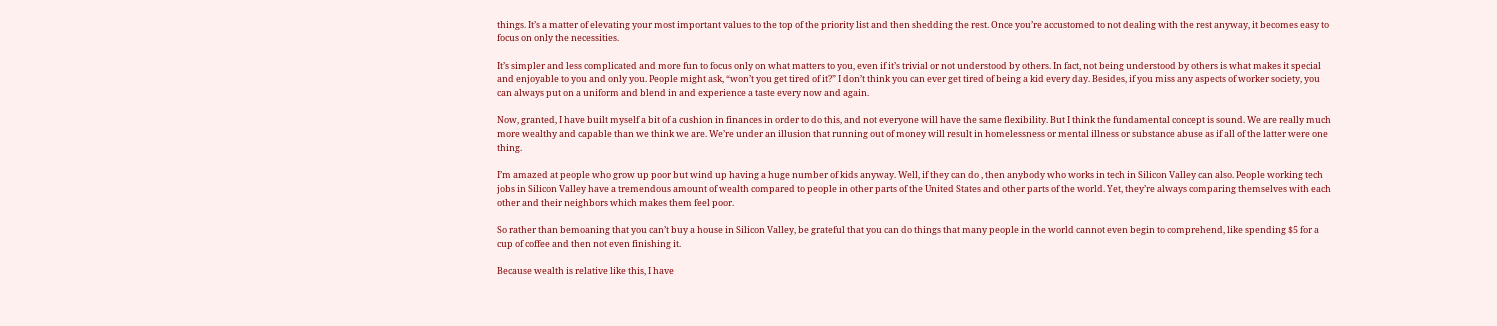things. It’s a matter of elevating your most important values to the top of the priority list and then shedding the rest. Once you’re accustomed to not dealing with the rest anyway, it becomes easy to focus on only the necessities.

It’s simpler and less complicated and more fun to focus only on what matters to you, even if it’s trivial or not understood by others. In fact, not being understood by others is what makes it special and enjoyable to you and only you. People might ask, “won’t you get tired of it?” I don’t think you can ever get tired of being a kid every day. Besides, if you miss any aspects of worker society, you can always put on a uniform and blend in and experience a taste every now and again.

Now, granted, I have built myself a bit of a cushion in finances in order to do this, and not everyone will have the same flexibility. But I think the fundamental concept is sound. We are really much more wealthy and capable than we think we are. We’re under an illusion that running out of money will result in homelessness or mental illness or substance abuse as if all of the latter were one thing.

I’m amazed at people who grow up poor but wind up having a huge number of kids anyway. Well, if they can do , then anybody who works in tech in Silicon Valley can also. People working tech jobs in Silicon Valley have a tremendous amount of wealth compared to people in other parts of the United States and other parts of the world. Yet, they’re always comparing themselves with each other and their neighbors which makes them feel poor.

So rather than bemoaning that you can’t buy a house in Silicon Valley, be grateful that you can do things that many people in the world cannot even begin to comprehend, like spending $5 for a cup of coffee and then not even finishing it.

Because wealth is relative like this, I have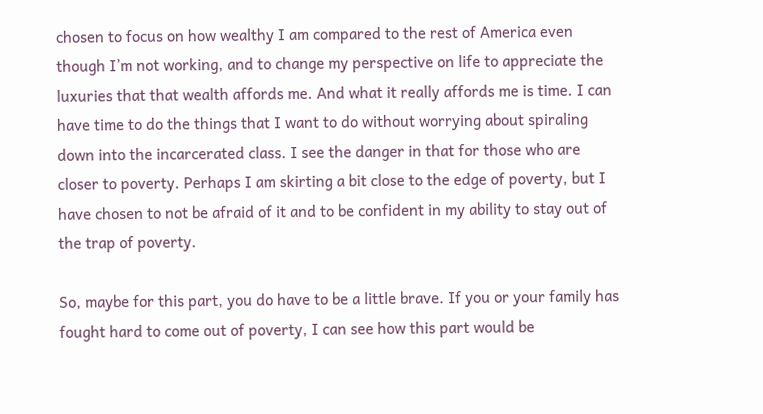chosen to focus on how wealthy I am compared to the rest of America even though I’m not working, and to change my perspective on life to appreciate the luxuries that that wealth affords me. And what it really affords me is time. I can have time to do the things that I want to do without worrying about spiraling down into the incarcerated class. I see the danger in that for those who are closer to poverty. Perhaps I am skirting a bit close to the edge of poverty, but I have chosen to not be afraid of it and to be confident in my ability to stay out of the trap of poverty.

So, maybe for this part, you do have to be a little brave. If you or your family has fought hard to come out of poverty, I can see how this part would be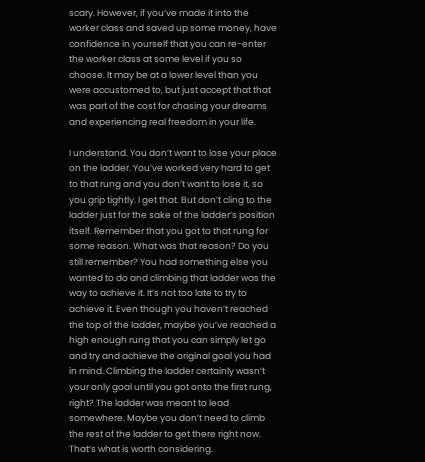scary. However, if you’ve made it into the worker class and saved up some money, have confidence in yourself that you can re-enter the worker class at some level if you so choose. It may be at a lower level than you were accustomed to, but just accept that that was part of the cost for chasing your dreams and experiencing real freedom in your life.

I understand. You don’t want to lose your place on the ladder. You’ve worked very hard to get to that rung and you don’t want to lose it, so you grip tightly. I get that. But don’t cling to the ladder just for the sake of the ladder’s position itself. Remember that you got to that rung for some reason. What was that reason? Do you still remember? You had something else you wanted to do and climbing that ladder was the way to achieve it. It’s not too late to try to achieve it. Even though you haven’t reached the top of the ladder, maybe you’ve reached a high enough rung that you can simply let go and try and achieve the original goal you had in mind. Climbing the ladder certainly wasn’t your only goal until you got onto the first rung, right? The ladder was meant to lead somewhere. Maybe you don’t need to climb the rest of the ladder to get there right now. That’s what is worth considering.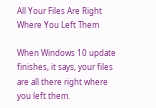All Your Files Are Right Where You Left Them

When Windows 10 update finishes, it says, your files are all there right where you left them.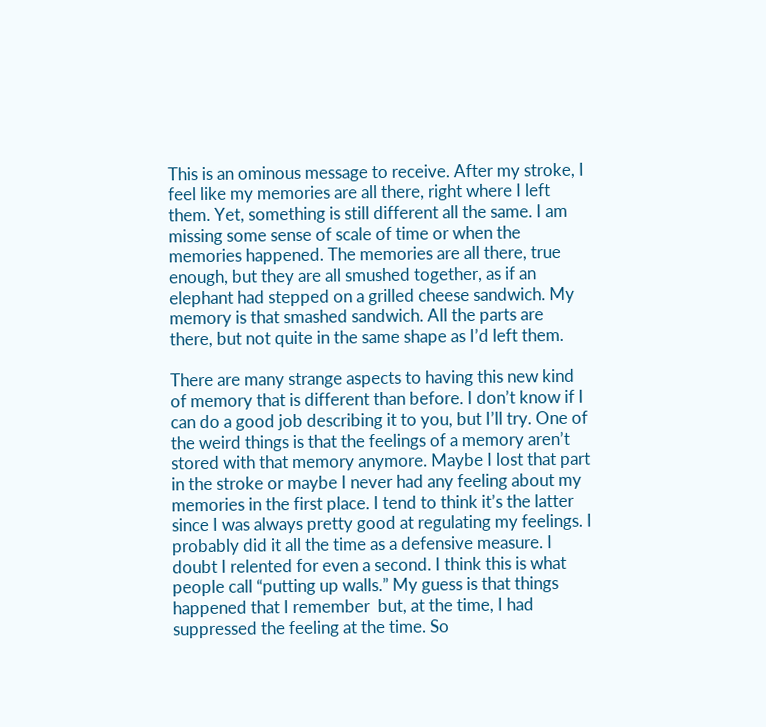This is an ominous message to receive. After my stroke, I feel like my memories are all there, right where I left them. Yet, something is still different all the same. I am missing some sense of scale of time or when the memories happened. The memories are all there, true enough, but they are all smushed together, as if an elephant had stepped on a grilled cheese sandwich. My memory is that smashed sandwich. All the parts are there, but not quite in the same shape as I’d left them.

There are many strange aspects to having this new kind of memory that is different than before. I don’t know if I can do a good job describing it to you, but I’ll try. One of the weird things is that the feelings of a memory aren’t stored with that memory anymore. Maybe I lost that part in the stroke or maybe I never had any feeling about my memories in the first place. I tend to think it’s the latter since I was always pretty good at regulating my feelings. I probably did it all the time as a defensive measure. I doubt I relented for even a second. I think this is what people call “putting up walls.” My guess is that things happened that I remember  but, at the time, I had suppressed the feeling at the time. So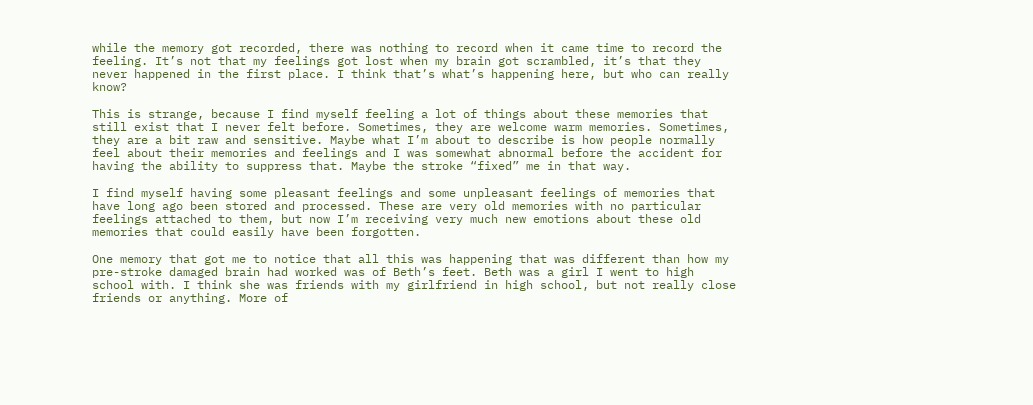while the memory got recorded, there was nothing to record when it came time to record the feeling. It’s not that my feelings got lost when my brain got scrambled, it’s that they never happened in the first place. I think that’s what’s happening here, but who can really know?

This is strange, because I find myself feeling a lot of things about these memories that still exist that I never felt before. Sometimes, they are welcome warm memories. Sometimes, they are a bit raw and sensitive. Maybe what I’m about to describe is how people normally feel about their memories and feelings and I was somewhat abnormal before the accident for having the ability to suppress that. Maybe the stroke “fixed” me in that way.

I find myself having some pleasant feelings and some unpleasant feelings of memories that have long ago been stored and processed. These are very old memories with no particular feelings attached to them, but now I’m receiving very much new emotions about these old memories that could easily have been forgotten.

One memory that got me to notice that all this was happening that was different than how my pre-stroke damaged brain had worked was of Beth’s feet. Beth was a girl I went to high school with. I think she was friends with my girlfriend in high school, but not really close friends or anything. More of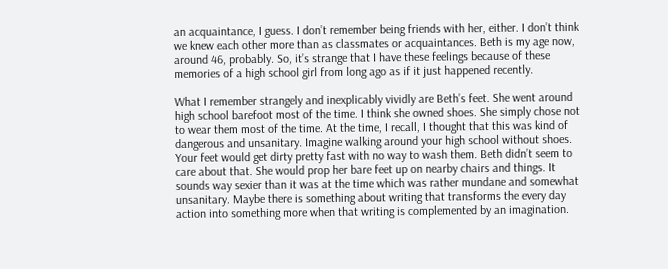an acquaintance, I guess. I don’t remember being friends with her, either. I don’t think we knew each other more than as classmates or acquaintances. Beth is my age now, around 46, probably. So, it’s strange that I have these feelings because of these memories of a high school girl from long ago as if it just happened recently.

What I remember strangely and inexplicably vividly are Beth’s feet. She went around high school barefoot most of the time. I think she owned shoes. She simply chose not to wear them most of the time. At the time, I recall, I thought that this was kind of dangerous and unsanitary. Imagine walking around your high school without shoes. Your feet would get dirty pretty fast with no way to wash them. Beth didn’t seem to care about that. She would prop her bare feet up on nearby chairs and things. It sounds way sexier than it was at the time which was rather mundane and somewhat unsanitary. Maybe there is something about writing that transforms the every day action into something more when that writing is complemented by an imagination.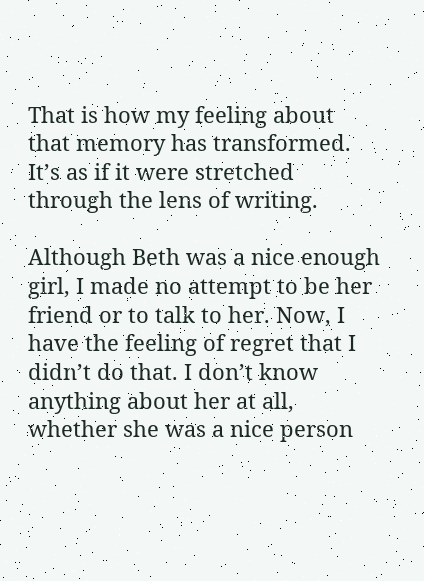That is how my feeling about that memory has transformed. It’s as if it were stretched through the lens of writing.

Although Beth was a nice enough girl, I made no attempt to be her friend or to talk to her. Now, I have the feeling of regret that I didn’t do that. I don’t know anything about her at all, whether she was a nice person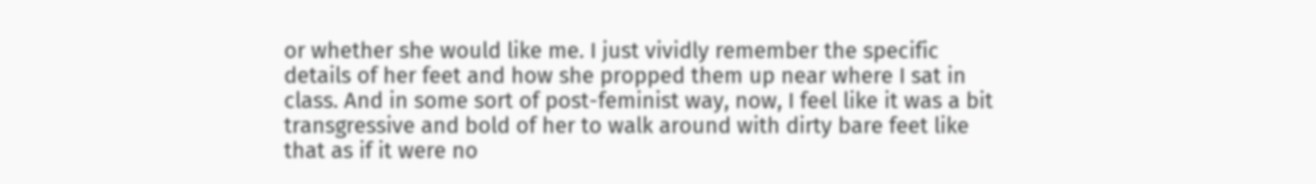or whether she would like me. I just vividly remember the specific details of her feet and how she propped them up near where I sat in class. And in some sort of post-feminist way, now, I feel like it was a bit transgressive and bold of her to walk around with dirty bare feet like that as if it were no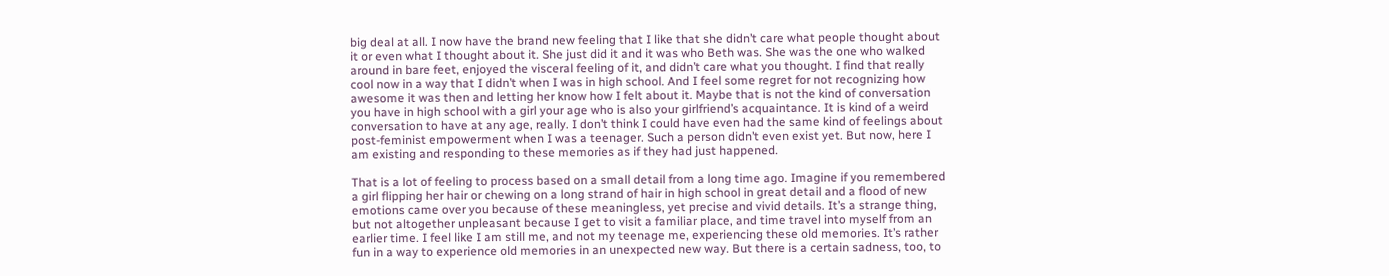big deal at all. I now have the brand new feeling that I like that she didn’t care what people thought about it or even what I thought about it. She just did it and it was who Beth was. She was the one who walked around in bare feet, enjoyed the visceral feeling of it, and didn’t care what you thought. I find that really cool now in a way that I didn’t when I was in high school. And I feel some regret for not recognizing how awesome it was then and letting her know how I felt about it. Maybe that is not the kind of conversation you have in high school with a girl your age who is also your girlfriend’s acquaintance. It is kind of a weird conversation to have at any age, really. I don’t think I could have even had the same kind of feelings about post-feminist empowerment when I was a teenager. Such a person didn’t even exist yet. But now, here I am existing and responding to these memories as if they had just happened.

That is a lot of feeling to process based on a small detail from a long time ago. Imagine if you remembered a girl flipping her hair or chewing on a long strand of hair in high school in great detail and a flood of new emotions came over you because of these meaningless, yet precise and vivid details. It’s a strange thing, but not altogether unpleasant because I get to visit a familiar place, and time travel into myself from an earlier time. I feel like I am still me, and not my teenage me, experiencing these old memories. It’s rather fun in a way to experience old memories in an unexpected new way. But there is a certain sadness, too, to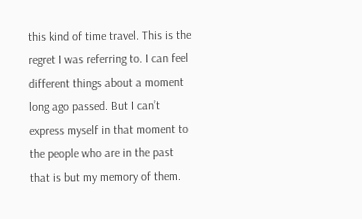this kind of time travel. This is the regret I was referring to. I can feel different things about a moment long ago passed. But I can’t express myself in that moment to the people who are in the past that is but my memory of them.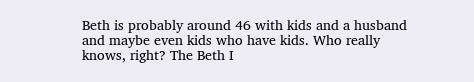Beth is probably around 46 with kids and a husband and maybe even kids who have kids. Who really knows, right? The Beth I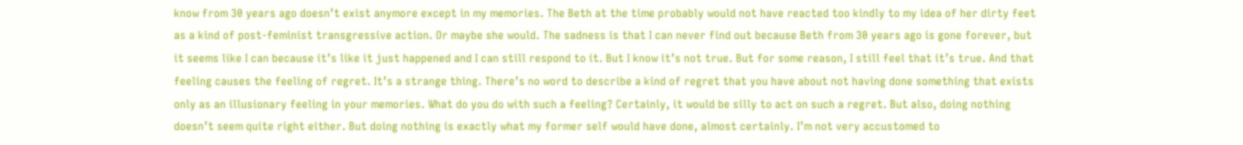know from 30 years ago doesn’t exist anymore except in my memories. The Beth at the time probably would not have reacted too kindly to my idea of her dirty feet as a kind of post-feminist transgressive action. Or maybe she would. The sadness is that I can never find out because Beth from 30 years ago is gone forever, but it seems like I can because it’s like it just happened and I can still respond to it. But I know it’s not true. But for some reason, I still feel that it’s true. And that feeling causes the feeling of regret. It’s a strange thing. There’s no word to describe a kind of regret that you have about not having done something that exists only as an illusionary feeling in your memories. What do you do with such a feeling? Certainly, it would be silly to act on such a regret. But also, doing nothing doesn’t seem quite right either. But doing nothing is exactly what my former self would have done, almost certainly. I’m not very accustomed to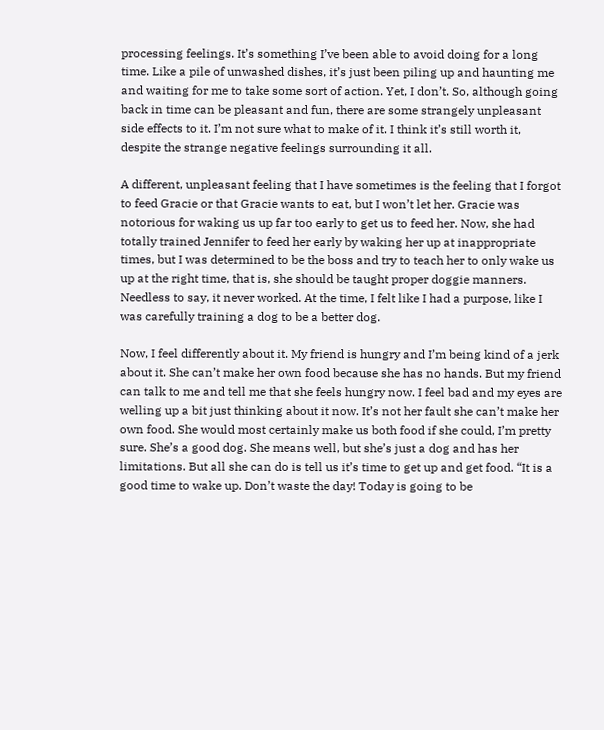processing feelings. It’s something I’ve been able to avoid doing for a long time. Like a pile of unwashed dishes, it’s just been piling up and haunting me and waiting for me to take some sort of action. Yet, I don’t. So, although going back in time can be pleasant and fun, there are some strangely unpleasant side effects to it. I’m not sure what to make of it. I think it’s still worth it, despite the strange negative feelings surrounding it all.

A different, unpleasant feeling that I have sometimes is the feeling that I forgot to feed Gracie or that Gracie wants to eat, but I won’t let her. Gracie was notorious for waking us up far too early to get us to feed her. Now, she had totally trained Jennifer to feed her early by waking her up at inappropriate times, but I was determined to be the boss and try to teach her to only wake us up at the right time, that is, she should be taught proper doggie manners. Needless to say, it never worked. At the time, I felt like I had a purpose, like I was carefully training a dog to be a better dog.

Now, I feel differently about it. My friend is hungry and I’m being kind of a jerk about it. She can’t make her own food because she has no hands. But my friend can talk to me and tell me that she feels hungry now. I feel bad and my eyes are welling up a bit just thinking about it now. It’s not her fault she can’t make her own food. She would most certainly make us both food if she could, I’m pretty sure. She’s a good dog. She means well, but she’s just a dog and has her limitations. But all she can do is tell us it’s time to get up and get food. “It is a good time to wake up. Don’t waste the day! Today is going to be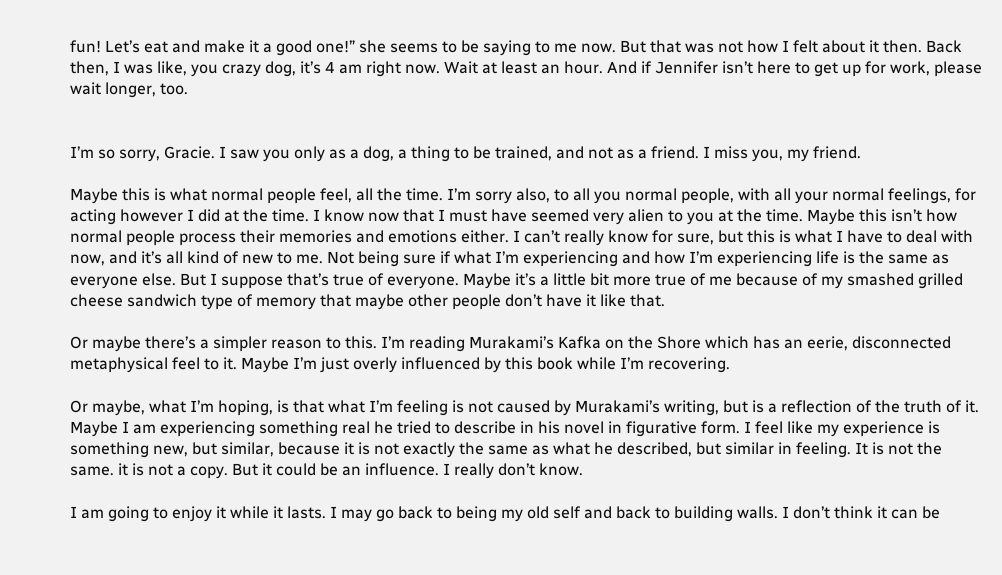fun! Let’s eat and make it a good one!” she seems to be saying to me now. But that was not how I felt about it then. Back then, I was like, you crazy dog, it’s 4 am right now. Wait at least an hour. And if Jennifer isn’t here to get up for work, please wait longer, too.


I’m so sorry, Gracie. I saw you only as a dog, a thing to be trained, and not as a friend. I miss you, my friend.

Maybe this is what normal people feel, all the time. I’m sorry also, to all you normal people, with all your normal feelings, for acting however I did at the time. I know now that I must have seemed very alien to you at the time. Maybe this isn’t how normal people process their memories and emotions either. I can’t really know for sure, but this is what I have to deal with now, and it’s all kind of new to me. Not being sure if what I’m experiencing and how I’m experiencing life is the same as everyone else. But I suppose that’s true of everyone. Maybe it’s a little bit more true of me because of my smashed grilled cheese sandwich type of memory that maybe other people don’t have it like that.

Or maybe there’s a simpler reason to this. I’m reading Murakami’s Kafka on the Shore which has an eerie, disconnected metaphysical feel to it. Maybe I’m just overly influenced by this book while I’m recovering.

Or maybe, what I’m hoping, is that what I’m feeling is not caused by Murakami’s writing, but is a reflection of the truth of it. Maybe I am experiencing something real he tried to describe in his novel in figurative form. I feel like my experience is something new, but similar, because it is not exactly the same as what he described, but similar in feeling. It is not the same. it is not a copy. But it could be an influence. I really don’t know.

I am going to enjoy it while it lasts. I may go back to being my old self and back to building walls. I don’t think it can be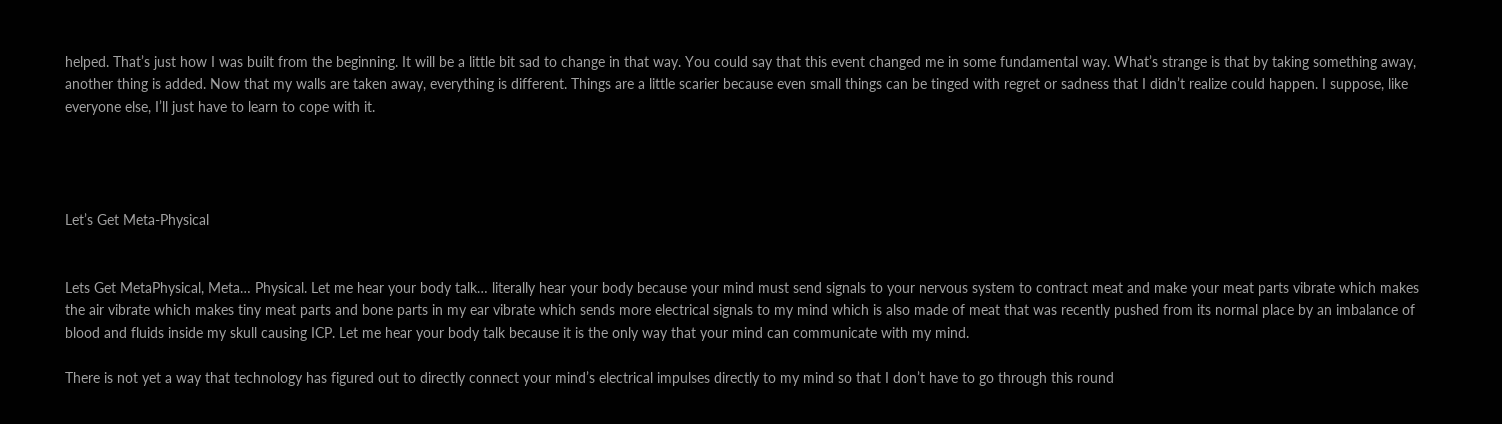helped. That’s just how I was built from the beginning. It will be a little bit sad to change in that way. You could say that this event changed me in some fundamental way. What’s strange is that by taking something away, another thing is added. Now that my walls are taken away, everything is different. Things are a little scarier because even small things can be tinged with regret or sadness that I didn’t realize could happen. I suppose, like everyone else, I’ll just have to learn to cope with it.




Let’s Get Meta-Physical


Lets Get MetaPhysical, Meta… Physical. Let me hear your body talk… literally hear your body because your mind must send signals to your nervous system to contract meat and make your meat parts vibrate which makes the air vibrate which makes tiny meat parts and bone parts in my ear vibrate which sends more electrical signals to my mind which is also made of meat that was recently pushed from its normal place by an imbalance of blood and fluids inside my skull causing ICP. Let me hear your body talk because it is the only way that your mind can communicate with my mind.

There is not yet a way that technology has figured out to directly connect your mind’s electrical impulses directly to my mind so that I don’t have to go through this round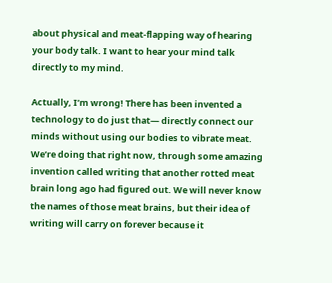about physical and meat-flapping way of hearing your body talk. I want to hear your mind talk directly to my mind.

Actually, I’m wrong! There has been invented a technology to do just that— directly connect our minds without using our bodies to vibrate meat. We’re doing that right now, through some amazing invention called writing that another rotted meat brain long ago had figured out. We will never know the names of those meat brains, but their idea of writing will carry on forever because it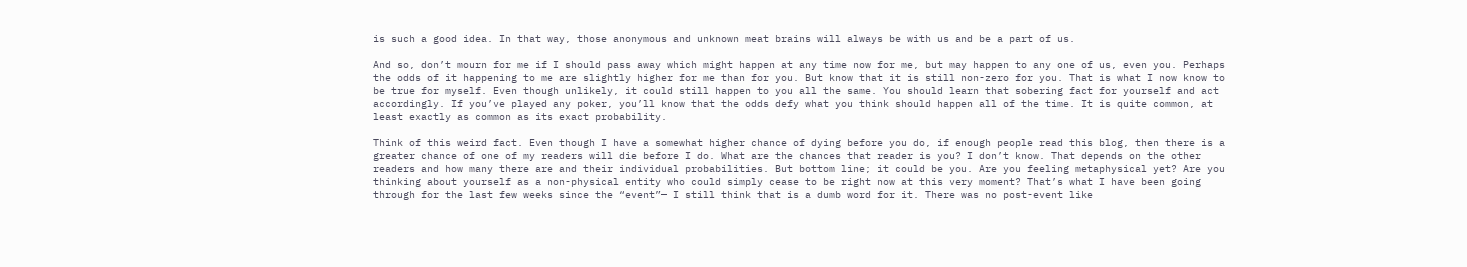is such a good idea. In that way, those anonymous and unknown meat brains will always be with us and be a part of us.

And so, don’t mourn for me if I should pass away which might happen at any time now for me, but may happen to any one of us, even you. Perhaps the odds of it happening to me are slightly higher for me than for you. But know that it is still non-zero for you. That is what I now know to be true for myself. Even though unlikely, it could still happen to you all the same. You should learn that sobering fact for yourself and act accordingly. If you’ve played any poker, you’ll know that the odds defy what you think should happen all of the time. It is quite common, at least exactly as common as its exact probability.

Think of this weird fact. Even though I have a somewhat higher chance of dying before you do, if enough people read this blog, then there is a greater chance of one of my readers will die before I do. What are the chances that reader is you? I don’t know. That depends on the other readers and how many there are and their individual probabilities. But bottom line; it could be you. Are you feeling metaphysical yet? Are you thinking about yourself as a non-physical entity who could simply cease to be right now at this very moment? That’s what I have been going through for the last few weeks since the “event”— I still think that is a dumb word for it. There was no post-event like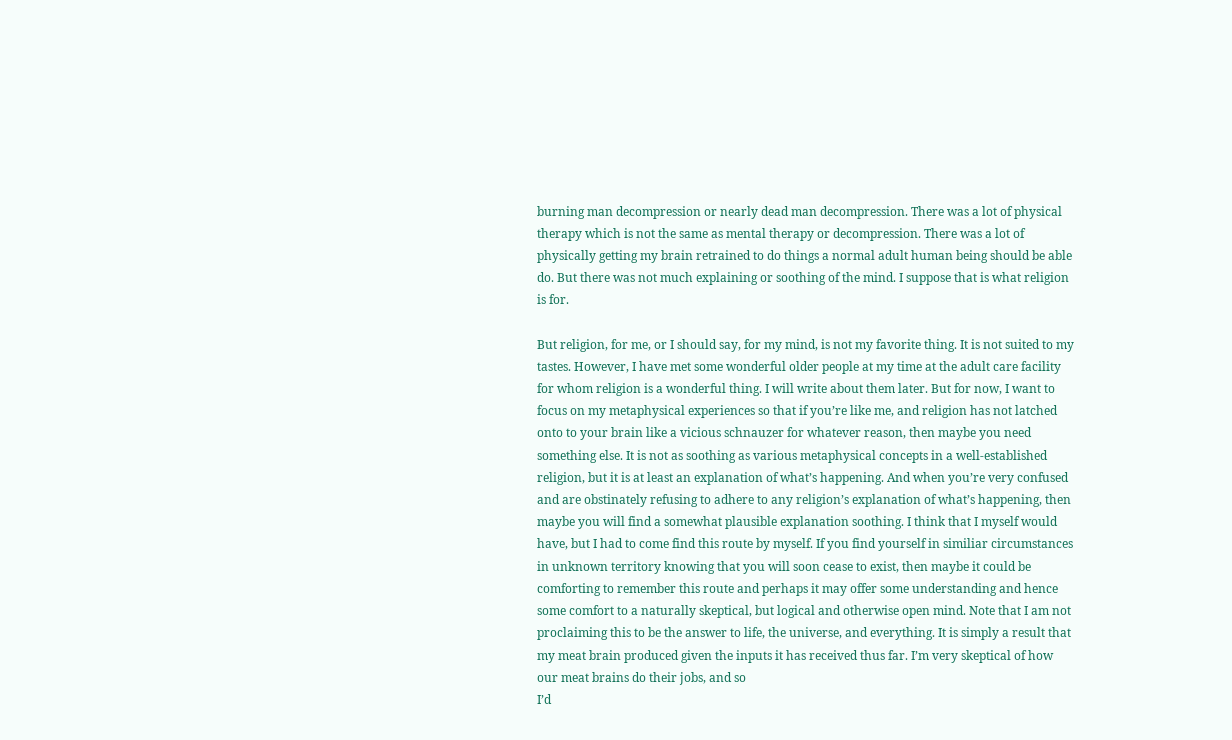burning man decompression or nearly dead man decompression. There was a lot of physical therapy which is not the same as mental therapy or decompression. There was a lot of physically getting my brain retrained to do things a normal adult human being should be able do. But there was not much explaining or soothing of the mind. I suppose that is what religion is for.

But religion, for me, or I should say, for my mind, is not my favorite thing. It is not suited to my tastes. However, I have met some wonderful older people at my time at the adult care facility for whom religion is a wonderful thing. I will write about them later. But for now, I want to focus on my metaphysical experiences so that if you’re like me, and religion has not latched onto to your brain like a vicious schnauzer for whatever reason, then maybe you need something else. It is not as soothing as various metaphysical concepts in a well-established religion, but it is at least an explanation of what’s happening. And when you’re very confused and are obstinately refusing to adhere to any religion’s explanation of what’s happening, then maybe you will find a somewhat plausible explanation soothing. I think that I myself would have, but I had to come find this route by myself. If you find yourself in similiar circumstances in unknown territory knowing that you will soon cease to exist, then maybe it could be comforting to remember this route and perhaps it may offer some understanding and hence some comfort to a naturally skeptical, but logical and otherwise open mind. Note that I am not proclaiming this to be the answer to life, the universe, and everything. It is simply a result that my meat brain produced given the inputs it has received thus far. I’m very skeptical of how our meat brains do their jobs, and so
I’d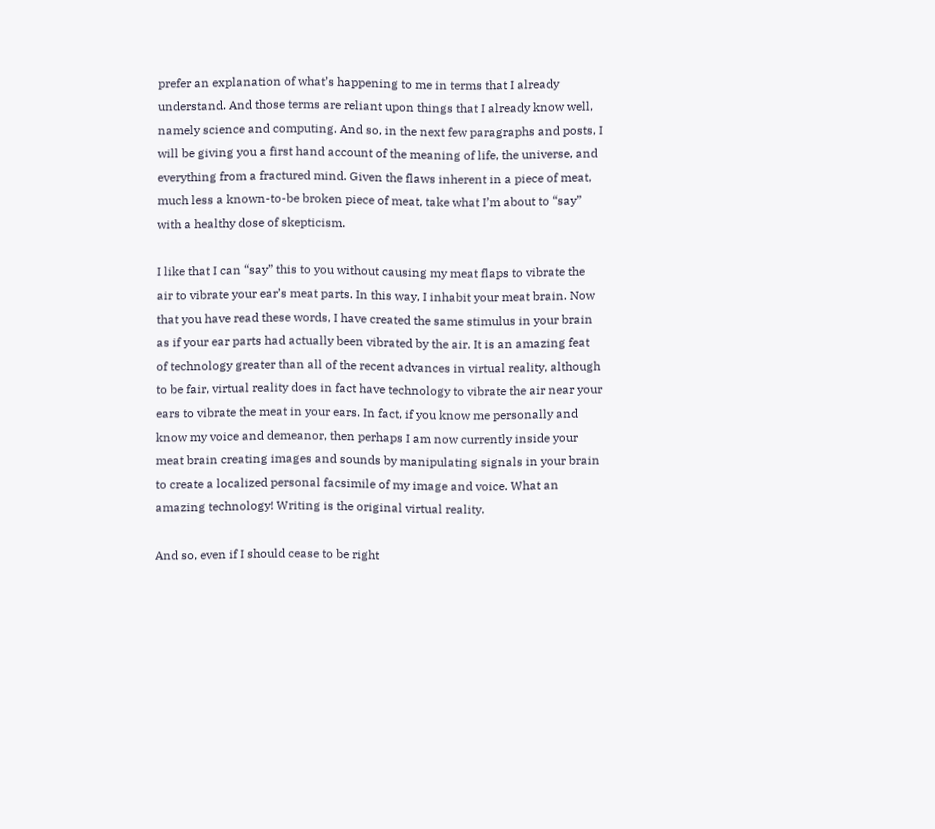prefer an explanation of what’s happening to me in terms that I already understand. And those terms are reliant upon things that I already know well, namely science and computing. And so, in the next few paragraphs and posts, I will be giving you a first hand account of the meaning of life, the universe, and everything from a fractured mind. Given the flaws inherent in a piece of meat, much less a known-to-be broken piece of meat, take what I’m about to “say” with a healthy dose of skepticism.

I like that I can “say” this to you without causing my meat flaps to vibrate the air to vibrate your ear’s meat parts. In this way, I inhabit your meat brain. Now that you have read these words, I have created the same stimulus in your brain as if your ear parts had actually been vibrated by the air. It is an amazing feat of technology greater than all of the recent advances in virtual reality, although to be fair, virtual reality does in fact have technology to vibrate the air near your ears to vibrate the meat in your ears. In fact, if you know me personally and know my voice and demeanor, then perhaps I am now currently inside your meat brain creating images and sounds by manipulating signals in your brain to create a localized personal facsimile of my image and voice. What an amazing technology! Writing is the original virtual reality.

And so, even if I should cease to be right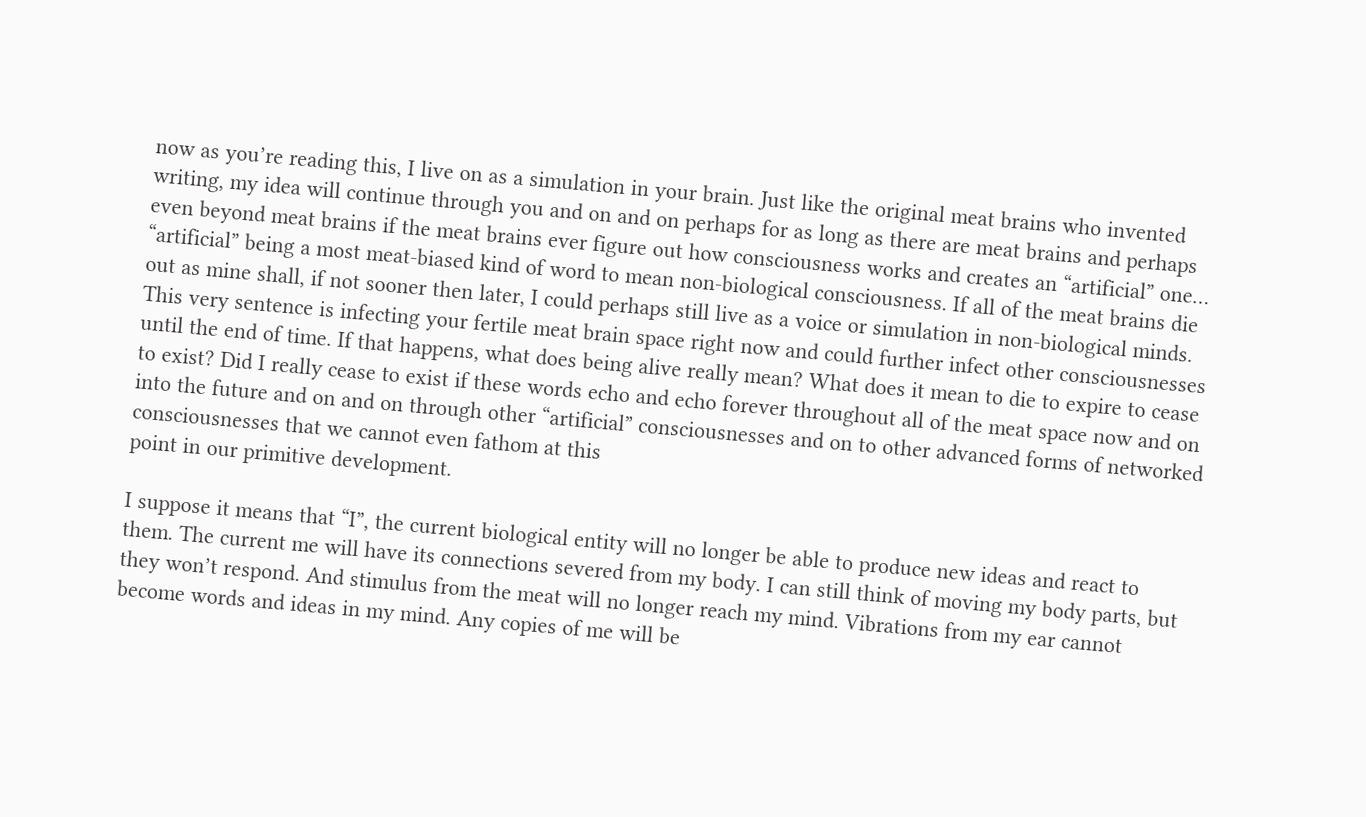now as you’re reading this, I live on as a simulation in your brain. Just like the original meat brains who invented writing, my idea will continue through you and on and on perhaps for as long as there are meat brains and perhaps even beyond meat brains if the meat brains ever figure out how consciousness works and creates an “artificial” one… “artificial” being a most meat-biased kind of word to mean non-biological consciousness. If all of the meat brains die out as mine shall, if not sooner then later, I could perhaps still live as a voice or simulation in non-biological minds. This very sentence is infecting your fertile meat brain space right now and could further infect other consciousnesses until the end of time. If that happens, what does being alive really mean? What does it mean to die to expire to cease to exist? Did I really cease to exist if these words echo and echo forever throughout all of the meat space now and on into the future and on and on through other “artificial” consciousnesses and on to other advanced forms of networked consciousnesses that we cannot even fathom at this
point in our primitive development.

I suppose it means that “I”, the current biological entity will no longer be able to produce new ideas and react to them. The current me will have its connections severed from my body. I can still think of moving my body parts, but they won’t respond. And stimulus from the meat will no longer reach my mind. Vibrations from my ear cannot become words and ideas in my mind. Any copies of me will be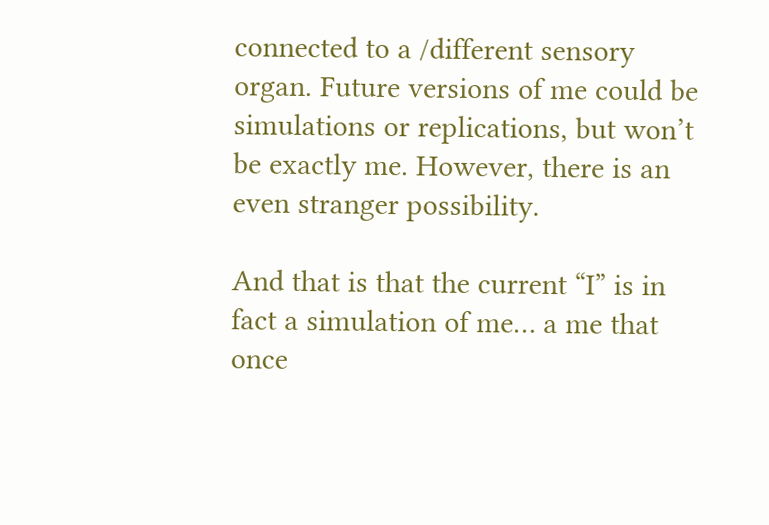connected to a /different sensory organ. Future versions of me could be simulations or replications, but won’t be exactly me. However, there is an even stranger possibility.

And that is that the current “I” is in fact a simulation of me… a me that once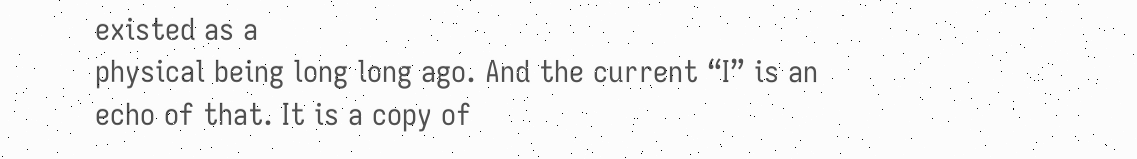existed as a
physical being long long ago. And the current “I” is an echo of that. It is a copy of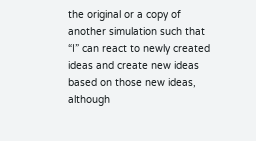the original or a copy of another simulation such that “I” can react to newly created ideas and create new ideas based on those new ideas, although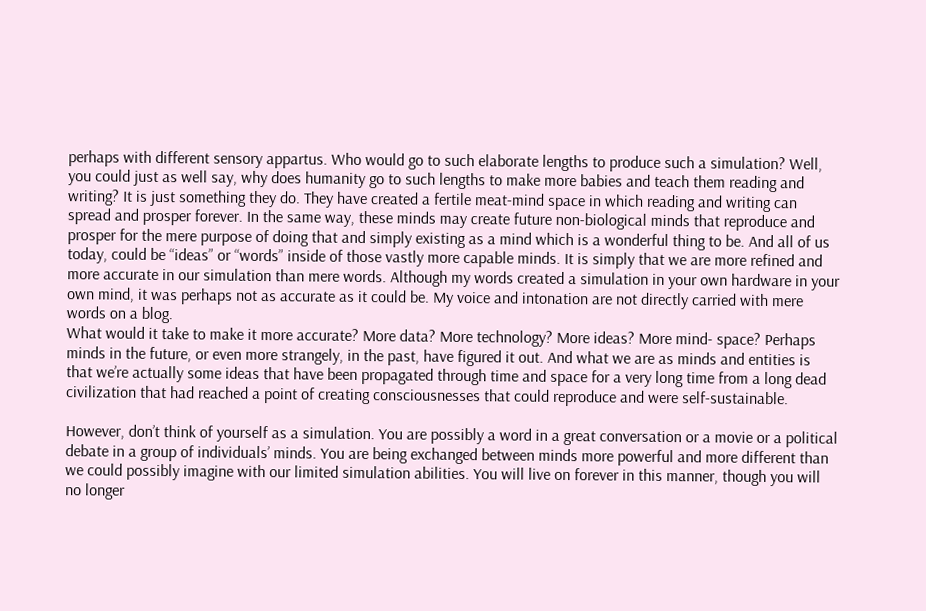perhaps with different sensory appartus. Who would go to such elaborate lengths to produce such a simulation? Well, you could just as well say, why does humanity go to such lengths to make more babies and teach them reading and writing? It is just something they do. They have created a fertile meat-mind space in which reading and writing can spread and prosper forever. In the same way, these minds may create future non-biological minds that reproduce and prosper for the mere purpose of doing that and simply existing as a mind which is a wonderful thing to be. And all of us today, could be “ideas” or “words” inside of those vastly more capable minds. It is simply that we are more refined and more accurate in our simulation than mere words. Although my words created a simulation in your own hardware in your own mind, it was perhaps not as accurate as it could be. My voice and intonation are not directly carried with mere words on a blog.
What would it take to make it more accurate? More data? More technology? More ideas? More mind- space? Perhaps minds in the future, or even more strangely, in the past, have figured it out. And what we are as minds and entities is that we’re actually some ideas that have been propagated through time and space for a very long time from a long dead civilization that had reached a point of creating consciousnesses that could reproduce and were self-sustainable.

However, don’t think of yourself as a simulation. You are possibly a word in a great conversation or a movie or a political debate in a group of individuals’ minds. You are being exchanged between minds more powerful and more different than we could possibly imagine with our limited simulation abilities. You will live on forever in this manner, though you will no longer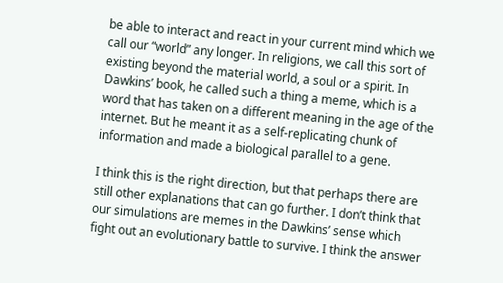be able to interact and react in your current mind which we call our “world” any longer. In religions, we call this sort of existing beyond the material world, a soul or a spirit. In Dawkins’ book, he called such a thing a meme, which is a word that has taken on a different meaning in the age of the internet. But he meant it as a self-replicating chunk of information and made a biological parallel to a gene.

I think this is the right direction, but that perhaps there are still other explanations that can go further. I don’t think that our simulations are memes in the Dawkins’ sense which fight out an evolutionary battle to survive. I think the answer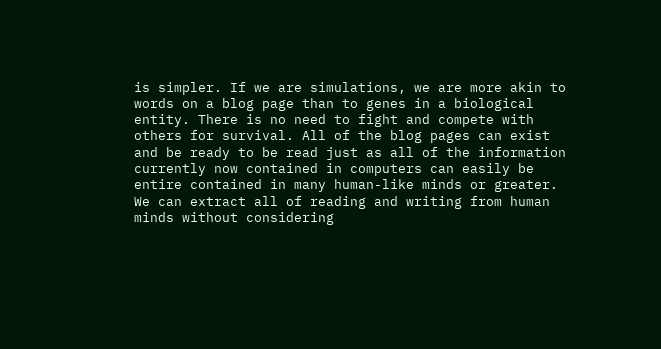is simpler. If we are simulations, we are more akin to words on a blog page than to genes in a biological entity. There is no need to fight and compete with others for survival. All of the blog pages can exist and be ready to be read just as all of the information currently now contained in computers can easily be entire contained in many human-like minds or greater. We can extract all of reading and writing from human minds without considering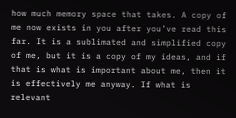how much memory space that takes. A copy of me now exists in you after you’ve read this far. It is a sublimated and simplified copy of me, but it is a copy of my ideas, and if that is what is important about me, then it is effectively me anyway. If what is relevant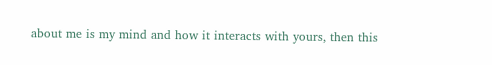about me is my mind and how it interacts with yours, then this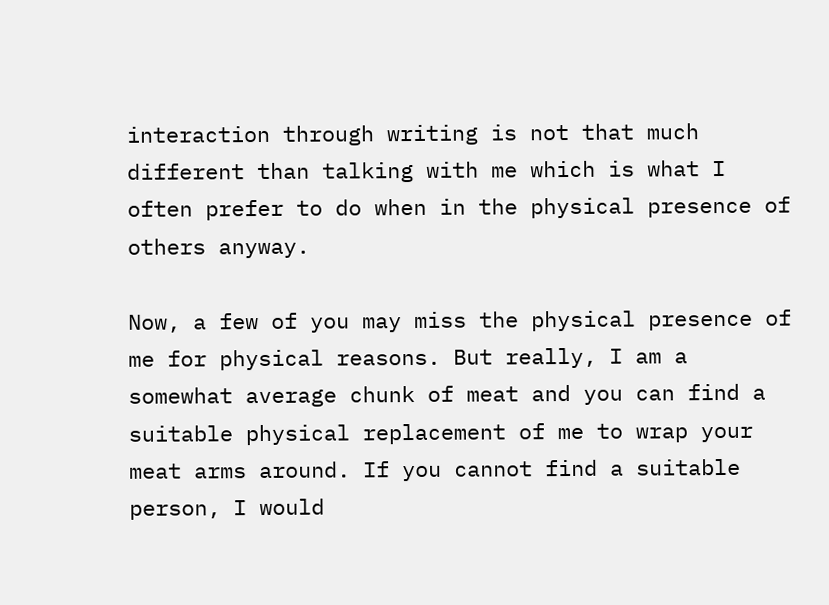interaction through writing is not that much different than talking with me which is what I often prefer to do when in the physical presence of others anyway.

Now, a few of you may miss the physical presence of me for physical reasons. But really, I am a somewhat average chunk of meat and you can find a suitable physical replacement of me to wrap your meat arms around. If you cannot find a suitable person, I would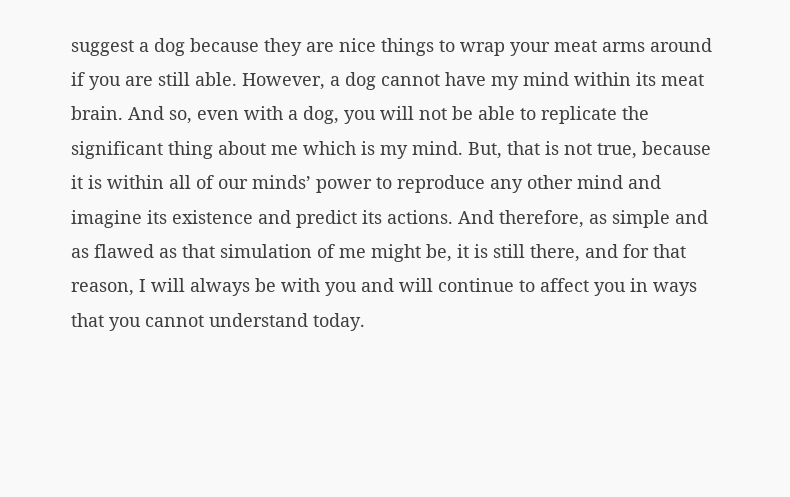suggest a dog because they are nice things to wrap your meat arms around if you are still able. However, a dog cannot have my mind within its meat brain. And so, even with a dog, you will not be able to replicate the significant thing about me which is my mind. But, that is not true, because it is within all of our minds’ power to reproduce any other mind and imagine its existence and predict its actions. And therefore, as simple and as flawed as that simulation of me might be, it is still there, and for that reason, I will always be with you and will continue to affect you in ways that you cannot understand today.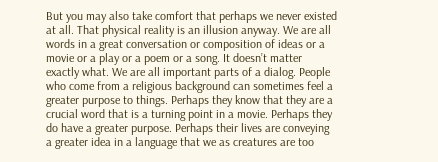But you may also take comfort that perhaps we never existed at all. That physical reality is an illusion anyway. We are all words in a great conversation or composition of ideas or a movie or a play or a poem or a song. It doesn’t matter exactly what. We are all important parts of a dialog. People who come from a religious background can sometimes feel a greater purpose to things. Perhaps they know that they are a crucial word that is a turning point in a movie. Perhaps they do have a greater purpose. Perhaps their lives are conveying a greater idea in a language that we as creatures are too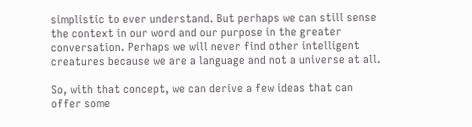simplistic to ever understand. But perhaps we can still sense the context in our word and our purpose in the greater conversation. Perhaps we will never find other intelligent creatures because we are a language and not a universe at all.

So, with that concept, we can derive a few ideas that can offer some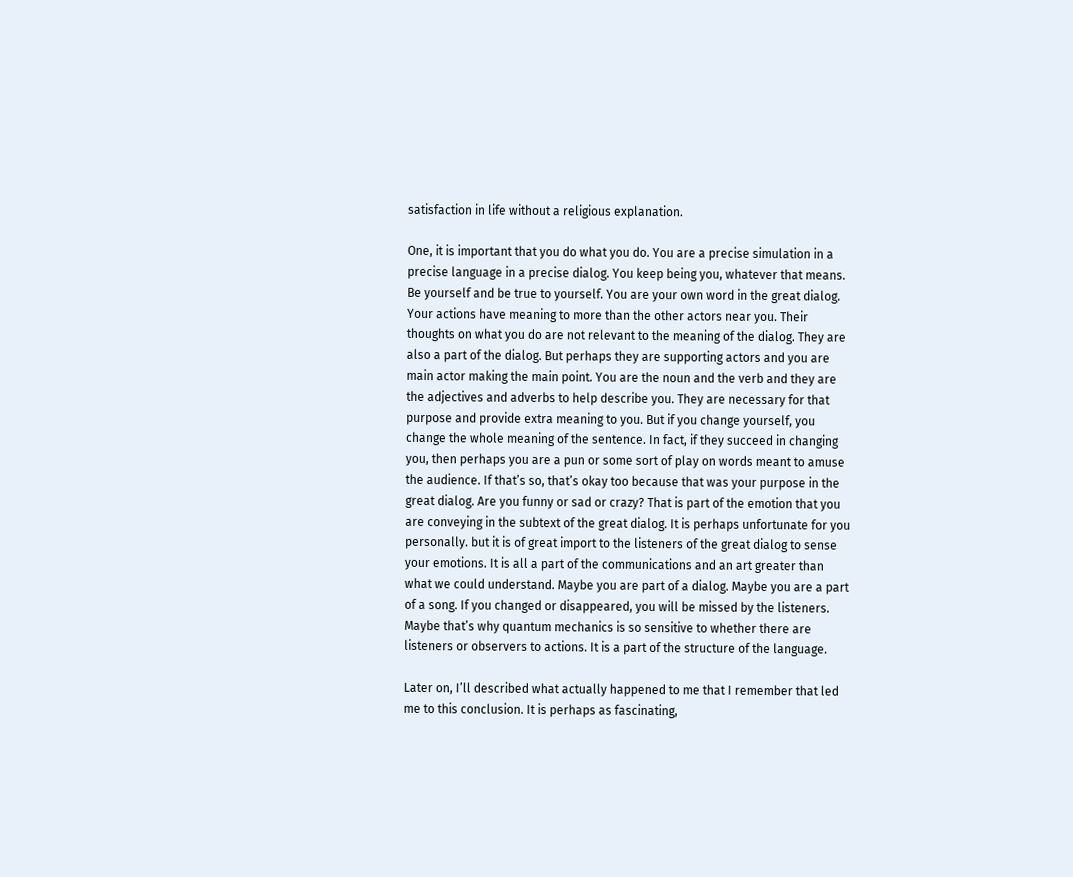satisfaction in life without a religious explanation.

One, it is important that you do what you do. You are a precise simulation in a precise language in a precise dialog. You keep being you, whatever that means. Be yourself and be true to yourself. You are your own word in the great dialog. Your actions have meaning to more than the other actors near you. Their thoughts on what you do are not relevant to the meaning of the dialog. They are also a part of the dialog. But perhaps they are supporting actors and you are main actor making the main point. You are the noun and the verb and they are the adjectives and adverbs to help describe you. They are necessary for that purpose and provide extra meaning to you. But if you change yourself, you change the whole meaning of the sentence. In fact, if they succeed in changing you, then perhaps you are a pun or some sort of play on words meant to amuse the audience. If that’s so, that’s okay too because that was your purpose in the great dialog. Are you funny or sad or crazy? That is part of the emotion that you are conveying in the subtext of the great dialog. It is perhaps unfortunate for you personally. but it is of great import to the listeners of the great dialog to sense your emotions. It is all a part of the communications and an art greater than what we could understand. Maybe you are part of a dialog. Maybe you are a part of a song. If you changed or disappeared, you will be missed by the listeners. Maybe that’s why quantum mechanics is so sensitive to whether there are listeners or observers to actions. It is a part of the structure of the language.

Later on, I’ll described what actually happened to me that I remember that led me to this conclusion. It is perhaps as fascinating,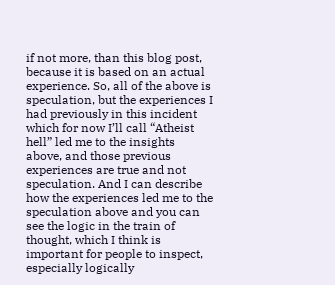if not more, than this blog post, because it is based on an actual experience. So, all of the above is speculation, but the experiences I had previously in this incident which for now I’ll call “Atheist hell” led me to the insights above, and those previous experiences are true and not speculation. And I can describe how the experiences led me to the speculation above and you can see the logic in the train of thought, which I think is important for people to inspect, especially logically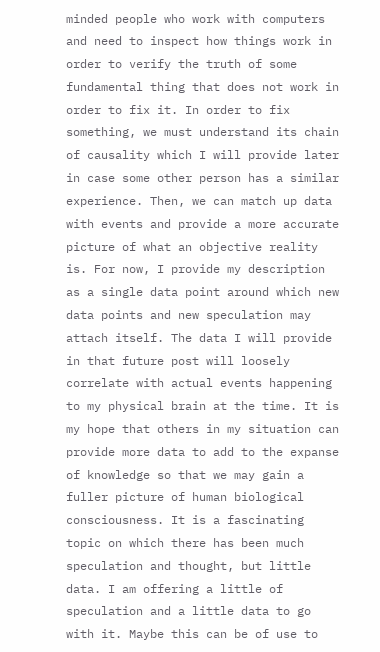minded people who work with computers and need to inspect how things work in order to verify the truth of some fundamental thing that does not work in order to fix it. In order to fix something, we must understand its chain of causality which I will provide later in case some other person has a similar experience. Then, we can match up data with events and provide a more accurate picture of what an objective reality is. For now, I provide my description as a single data point around which new data points and new speculation may attach itself. The data I will provide in that future post will loosely correlate with actual events happening to my physical brain at the time. It is my hope that others in my situation can provide more data to add to the expanse of knowledge so that we may gain a fuller picture of human biological consciousness. It is a fascinating topic on which there has been much speculation and thought, but little data. I am offering a little of speculation and a little data to go with it. Maybe this can be of use to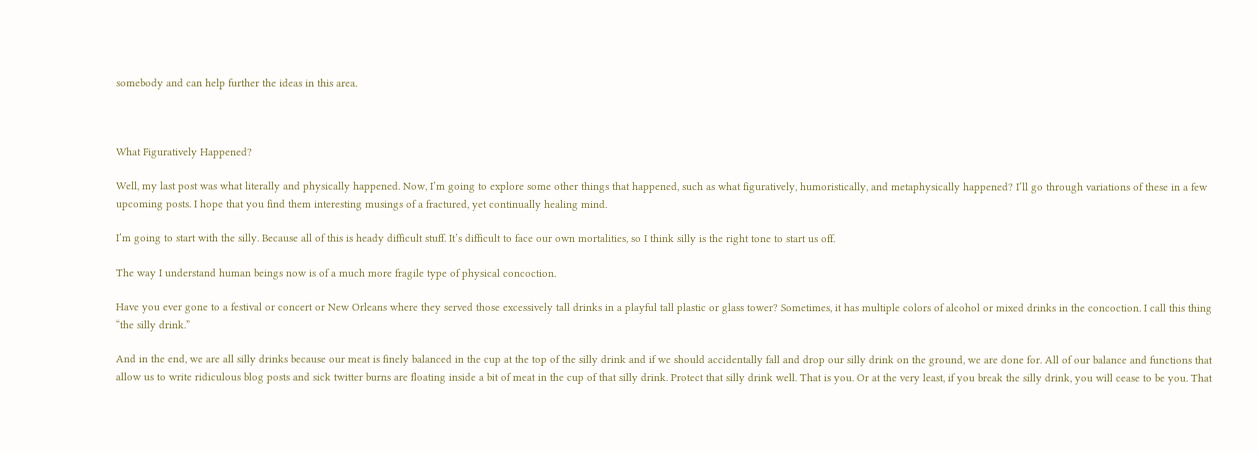somebody and can help further the ideas in this area.



What Figuratively Happened?

Well, my last post was what literally and physically happened. Now, I’m going to explore some other things that happened, such as what figuratively, humoristically, and metaphysically happened? I’ll go through variations of these in a few upcoming posts. I hope that you find them interesting musings of a fractured, yet continually healing mind.

I’m going to start with the silly. Because all of this is heady difficult stuff. It’s difficult to face our own mortalities, so I think silly is the right tone to start us off.

The way I understand human beings now is of a much more fragile type of physical concoction.

Have you ever gone to a festival or concert or New Orleans where they served those excessively tall drinks in a playful tall plastic or glass tower? Sometimes, it has multiple colors of alcohol or mixed drinks in the concoction. I call this thing “the silly drink.”

And in the end, we are all silly drinks because our meat is finely balanced in the cup at the top of the silly drink and if we should accidentally fall and drop our silly drink on the ground, we are done for. All of our balance and functions that allow us to write ridiculous blog posts and sick twitter burns are floating inside a bit of meat in the cup of that silly drink. Protect that silly drink well. That is you. Or at the very least, if you break the silly drink, you will cease to be you. That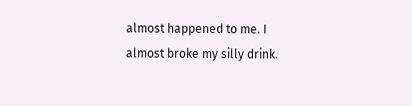almost happened to me. I almost broke my silly drink.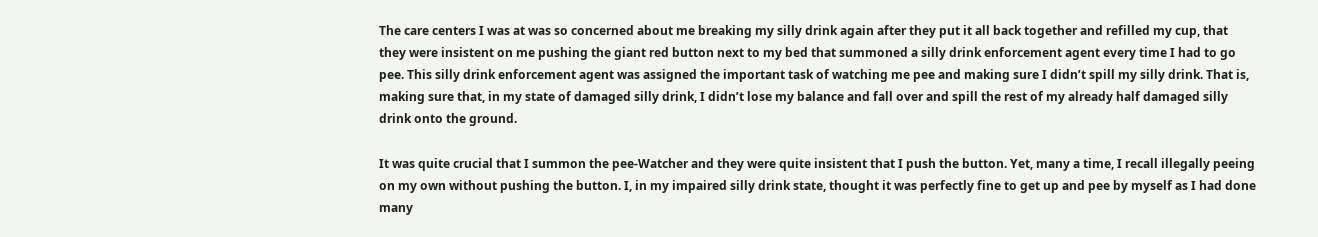The care centers I was at was so concerned about me breaking my silly drink again after they put it all back together and refilled my cup, that they were insistent on me pushing the giant red button next to my bed that summoned a silly drink enforcement agent every time I had to go pee. This silly drink enforcement agent was assigned the important task of watching me pee and making sure I didn’t spill my silly drink. That is, making sure that, in my state of damaged silly drink, I didn’t lose my balance and fall over and spill the rest of my already half damaged silly drink onto the ground.

It was quite crucial that I summon the pee-Watcher and they were quite insistent that I push the button. Yet, many a time, I recall illegally peeing on my own without pushing the button. I, in my impaired silly drink state, thought it was perfectly fine to get up and pee by myself as I had done many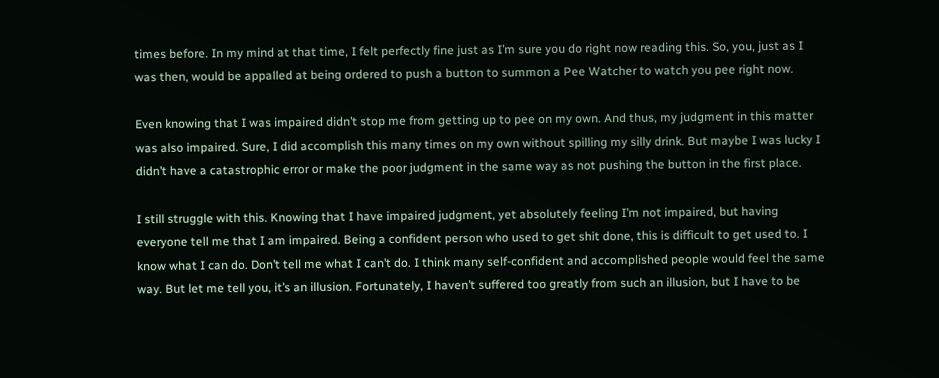times before. In my mind at that time, I felt perfectly fine just as I’m sure you do right now reading this. So, you, just as I was then, would be appalled at being ordered to push a button to summon a Pee Watcher to watch you pee right now.

Even knowing that I was impaired didn’t stop me from getting up to pee on my own. And thus, my judgment in this matter was also impaired. Sure, I did accomplish this many times on my own without spilling my silly drink. But maybe I was lucky I didn’t have a catastrophic error or make the poor judgment in the same way as not pushing the button in the first place.

I still struggle with this. Knowing that I have impaired judgment, yet absolutely feeling I’m not impaired, but having everyone tell me that I am impaired. Being a confident person who used to get shit done, this is difficult to get used to. I know what I can do. Don’t tell me what I can’t do. I think many self-confident and accomplished people would feel the same way. But let me tell you, it’s an illusion. Fortunately, I haven’t suffered too greatly from such an illusion, but I have to be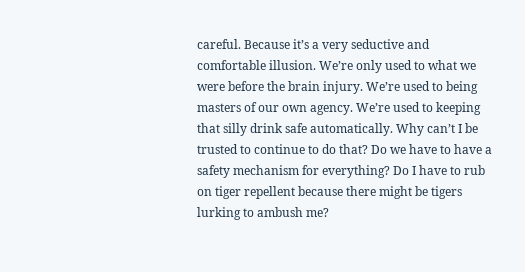careful. Because it’s a very seductive and comfortable illusion. We’re only used to what we were before the brain injury. We’re used to being masters of our own agency. We’re used to keeping that silly drink safe automatically. Why can’t I be trusted to continue to do that? Do we have to have a safety mechanism for everything? Do I have to rub on tiger repellent because there might be tigers lurking to ambush me?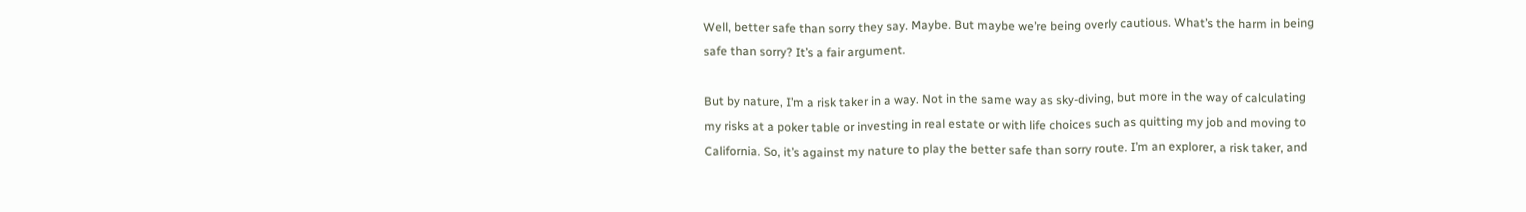Well, better safe than sorry they say. Maybe. But maybe we’re being overly cautious. What’s the harm in being safe than sorry? It’s a fair argument.

But by nature, I’m a risk taker in a way. Not in the same way as sky-diving, but more in the way of calculating my risks at a poker table or investing in real estate or with life choices such as quitting my job and moving to California. So, it’s against my nature to play the better safe than sorry route. I’m an explorer, a risk taker, and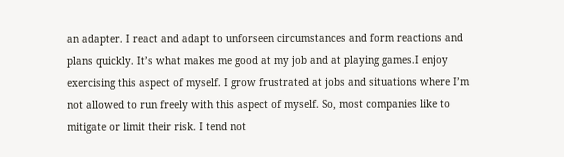an adapter. I react and adapt to unforseen circumstances and form reactions and plans quickly. It’s what makes me good at my job and at playing games.I enjoy exercising this aspect of myself. I grow frustrated at jobs and situations where I’m not allowed to run freely with this aspect of myself. So, most companies like to mitigate or limit their risk. I tend not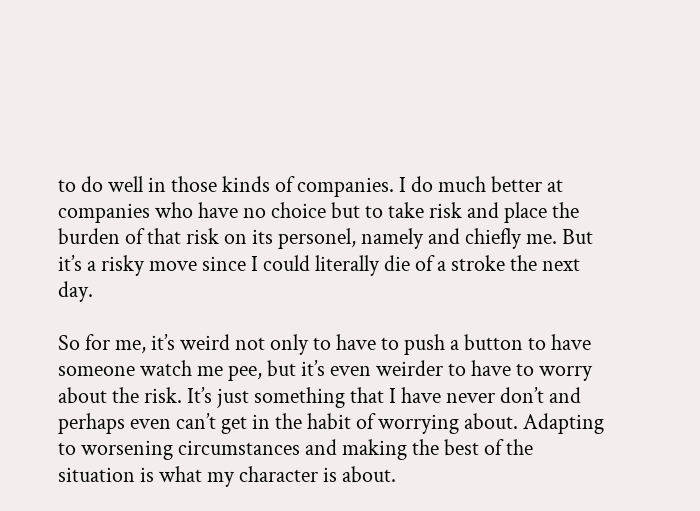to do well in those kinds of companies. I do much better at companies who have no choice but to take risk and place the burden of that risk on its personel, namely and chiefly me. But it’s a risky move since I could literally die of a stroke the next day.

So for me, it’s weird not only to have to push a button to have someone watch me pee, but it’s even weirder to have to worry about the risk. It’s just something that I have never don’t and perhaps even can’t get in the habit of worrying about. Adapting to worsening circumstances and making the best of the situation is what my character is about.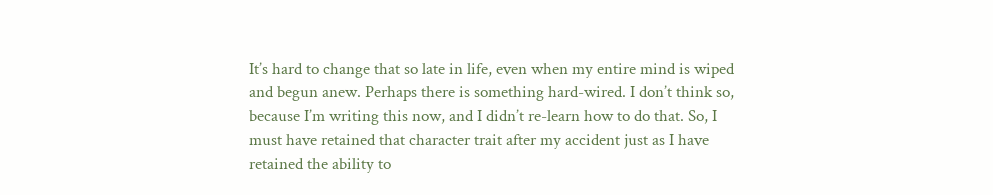It’s hard to change that so late in life, even when my entire mind is wiped and begun anew. Perhaps there is something hard-wired. I don’t think so, because I’m writing this now, and I didn’t re-learn how to do that. So, I must have retained that character trait after my accident just as I have retained the ability to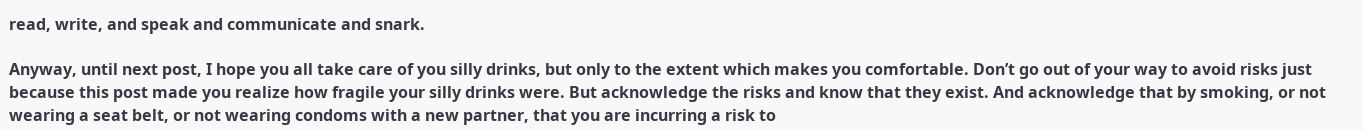read, write, and speak and communicate and snark.

Anyway, until next post, I hope you all take care of you silly drinks, but only to the extent which makes you comfortable. Don’t go out of your way to avoid risks just because this post made you realize how fragile your silly drinks were. But acknowledge the risks and know that they exist. And acknowledge that by smoking, or not wearing a seat belt, or not wearing condoms with a new partner, that you are incurring a risk to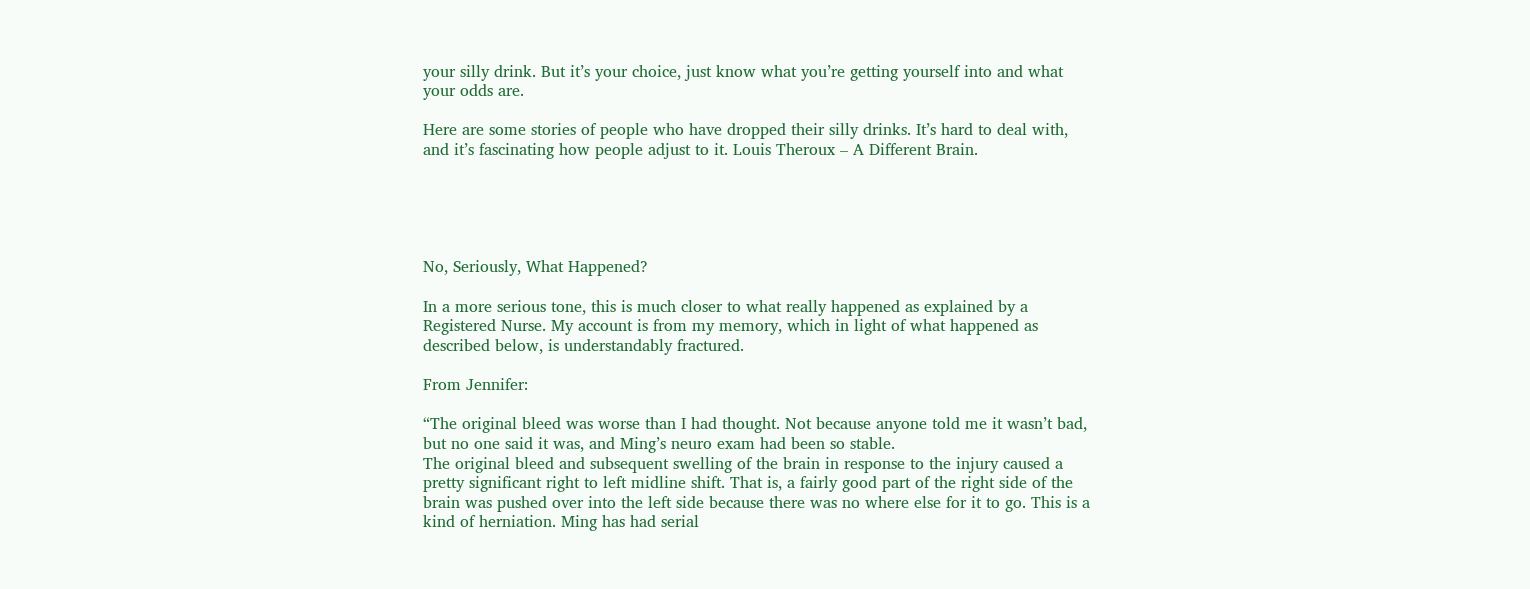your silly drink. But it’s your choice, just know what you’re getting yourself into and what your odds are.

Here are some stories of people who have dropped their silly drinks. It’s hard to deal with, and it’s fascinating how people adjust to it. Louis Theroux – A Different Brain.





No, Seriously, What Happened?

In a more serious tone, this is much closer to what really happened as explained by a Registered Nurse. My account is from my memory, which in light of what happened as described below, is understandably fractured.

From Jennifer:

“The original bleed was worse than I had thought. Not because anyone told me it wasn’t bad, but no one said it was, and Ming’s neuro exam had been so stable.
The original bleed and subsequent swelling of the brain in response to the injury caused a pretty significant right to left midline shift. That is, a fairly good part of the right side of the brain was pushed over into the left side because there was no where else for it to go. This is a kind of herniation. Ming has had serial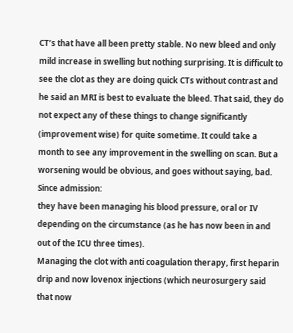CT’s that have all been pretty stable. No new bleed and only mild increase in swelling but nothing surprising. It is difficult to see the clot as they are doing quick CTs without contrast and he said an MRI is best to evaluate the bleed. That said, they do not expect any of these things to change significantly (improvement wise) for quite sometime. It could take a month to see any improvement in the swelling on scan. But a worsening would be obvious, and goes without saying, bad.
Since admission:
they have been managing his blood pressure, oral or IV depending on the circumstance (as he has now been in and out of the ICU three times).
Managing the clot with anti coagulation therapy, first heparin drip and now lovenox injections (which neurosurgery said that now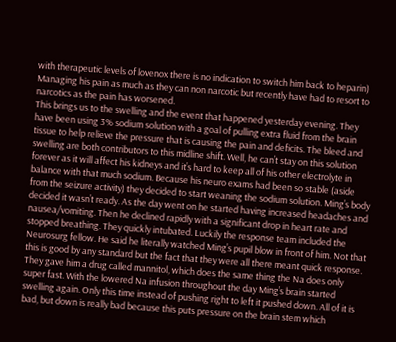with therapeutic levels of lovenox there is no indication to switch him back to heparin)
Managing his pain as much as they can non narcotic but recently have had to resort to narcotics as the pain has worsened.
This brings us to the swelling and the event that happened yesterday evening. They have been using 3% sodium solution with a goal of pulling extra fluid from the brain tissue to help relieve the pressure that is causing the pain and deficits. The bleed and swelling are both contributors to this midline shift. Well, he can’t stay on this solution forever as it will affect his kidneys and it’s hard to keep all of his other electrolyte in balance with that much sodium. Because his neuro exams had been so stable (aside from the seizure activity) they decided to start weaning the sodium solution. Ming’s body decided it wasn’t ready. As the day went on he started having increased headaches and nausea/vomiting. Then he declined rapidly with a significant drop in heart rate and stopped breathing. They quickly intubated. Luckily the response team included the Neurosurg fellow. He said he literally watched Ming’s pupil blow in front of him. Not that this is good by any standard but the fact that they were all there meant quick response. They gave him a drug called mannitol, which does the same thing the Na does only super fast. With the lowered Na infusion throughout the day Ming’s brain started swelling again. Only this time instead of pushing right to left it pushed down. All of it is bad, but down is really bad because this puts pressure on the brain stem which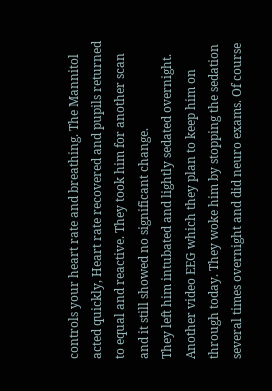controls your heart rate and breathing. The Mannitol acted quickly, Heart rate recovered and pupils returned to equal and reactive. They took him for another scan and it still showed no significant change.
They left him intubated and lightly sedated overnight. Another video EEG which they plan to keep him on through today. They woke him by stopping the sedation several times overnight and did neuro exams. Of course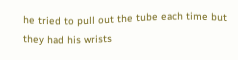he tried to pull out the tube each time but they had his wrists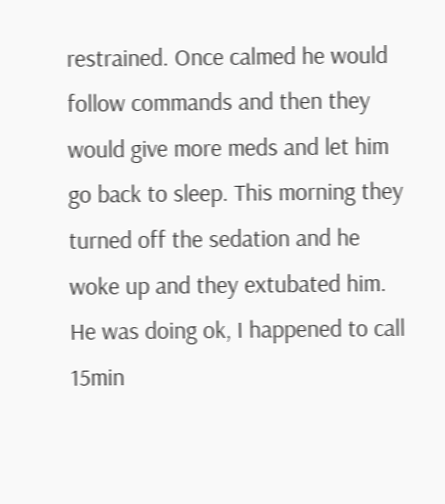restrained. Once calmed he would follow commands and then they would give more meds and let him go back to sleep. This morning they turned off the sedation and he woke up and they extubated him. He was doing ok, I happened to call 15min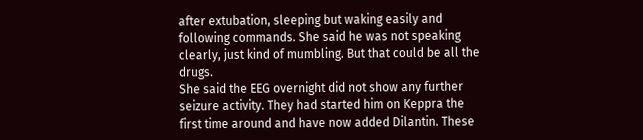after extubation, sleeping but waking easily and following commands. She said he was not speaking clearly, just kind of mumbling. But that could be all the drugs.
She said the EEG overnight did not show any further seizure activity. They had started him on Keppra the first time around and have now added Dilantin. These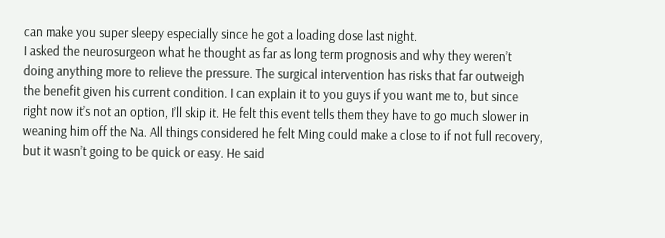can make you super sleepy especially since he got a loading dose last night.
I asked the neurosurgeon what he thought as far as long term prognosis and why they weren’t doing anything more to relieve the pressure. The surgical intervention has risks that far outweigh the benefit given his current condition. I can explain it to you guys if you want me to, but since right now it’s not an option, I’ll skip it. He felt this event tells them they have to go much slower in weaning him off the Na. All things considered he felt Ming could make a close to if not full recovery, but it wasn’t going to be quick or easy. He said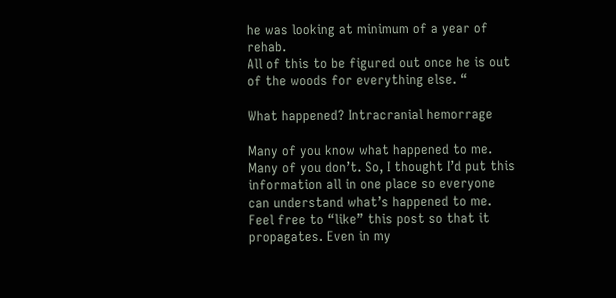he was looking at minimum of a year of rehab.
All of this to be figured out once he is out of the woods for everything else. “

What happened? Intracranial hemorrage

Many of you know what happened to me. Many of you don’t. So, I thought I’d put this information all in one place so everyone can understand what’s happened to me. Feel free to “like” this post so that it propagates. Even in my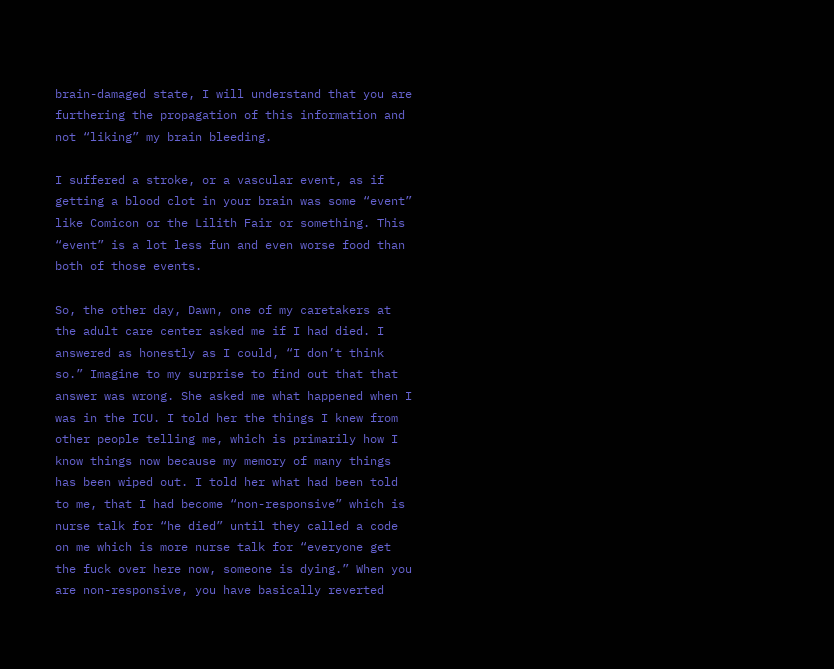brain-damaged state, I will understand that you are furthering the propagation of this information and not “liking” my brain bleeding.

I suffered a stroke, or a vascular event, as if getting a blood clot in your brain was some “event” like Comicon or the Lilith Fair or something. This “event” is a lot less fun and even worse food than both of those events.

So, the other day, Dawn, one of my caretakers at the adult care center asked me if I had died. I answered as honestly as I could, “I don’t think so.” Imagine to my surprise to find out that that answer was wrong. She asked me what happened when I was in the ICU. I told her the things I knew from other people telling me, which is primarily how I know things now because my memory of many things has been wiped out. I told her what had been told to me, that I had become “non-responsive” which is nurse talk for “he died” until they called a code on me which is more nurse talk for “everyone get the fuck over here now, someone is dying.” When you are non-responsive, you have basically reverted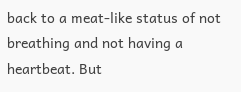back to a meat-like status of not breathing and not having a heartbeat. But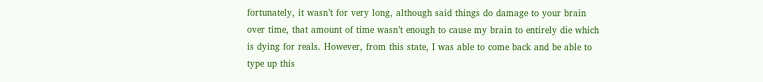fortunately, it wasn’t for very long, although said things do damage to your brain over time, that amount of time wasn’t enough to cause my brain to entirely die which is dying for reals. However, from this state, I was able to come back and be able to type up this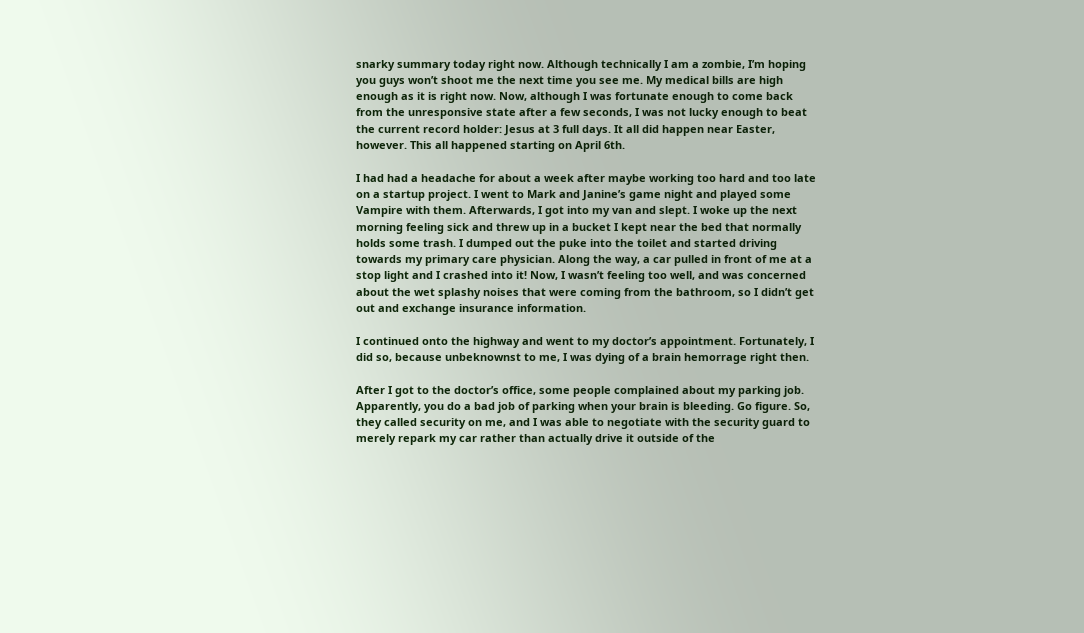snarky summary today right now. Although technically I am a zombie, I’m hoping you guys won’t shoot me the next time you see me. My medical bills are high enough as it is right now. Now, although I was fortunate enough to come back from the unresponsive state after a few seconds, I was not lucky enough to beat the current record holder: Jesus at 3 full days. It all did happen near Easter, however. This all happened starting on April 6th.

I had had a headache for about a week after maybe working too hard and too late on a startup project. I went to Mark and Janine’s game night and played some Vampire with them. Afterwards, I got into my van and slept. I woke up the next morning feeling sick and threw up in a bucket I kept near the bed that normally holds some trash. I dumped out the puke into the toilet and started driving towards my primary care physician. Along the way, a car pulled in front of me at a stop light and I crashed into it! Now, I wasn’t feeling too well, and was concerned about the wet splashy noises that were coming from the bathroom, so I didn’t get out and exchange insurance information.

I continued onto the highway and went to my doctor’s appointment. Fortunately, I did so, because unbeknownst to me, I was dying of a brain hemorrage right then.

After I got to the doctor’s office, some people complained about my parking job. Apparently, you do a bad job of parking when your brain is bleeding. Go figure. So, they called security on me, and I was able to negotiate with the security guard to merely repark my car rather than actually drive it outside of the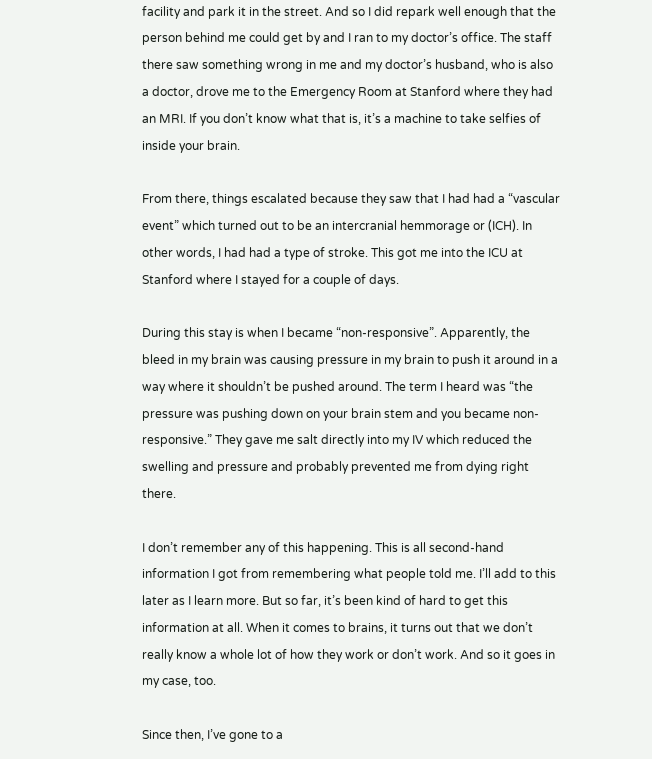facility and park it in the street. And so I did repark well enough that the person behind me could get by and I ran to my doctor’s office. The staff there saw something wrong in me and my doctor’s husband, who is also a doctor, drove me to the Emergency Room at Stanford where they had an MRI. If you don’t know what that is, it’s a machine to take selfies of inside your brain.

From there, things escalated because they saw that I had had a “vascular event” which turned out to be an intercranial hemmorage or (ICH). In other words, I had had a type of stroke. This got me into the ICU at Stanford where I stayed for a couple of days.

During this stay is when I became “non-responsive”. Apparently, the bleed in my brain was causing pressure in my brain to push it around in a way where it shouldn’t be pushed around. The term I heard was “the pressure was pushing down on your brain stem and you became non-responsive.” They gave me salt directly into my IV which reduced the swelling and pressure and probably prevented me from dying right there.

I don’t remember any of this happening. This is all second-hand information I got from remembering what people told me. I’ll add to this later as I learn more. But so far, it’s been kind of hard to get this information at all. When it comes to brains, it turns out that we don’t really know a whole lot of how they work or don’t work. And so it goes in my case, too.

Since then, I’ve gone to a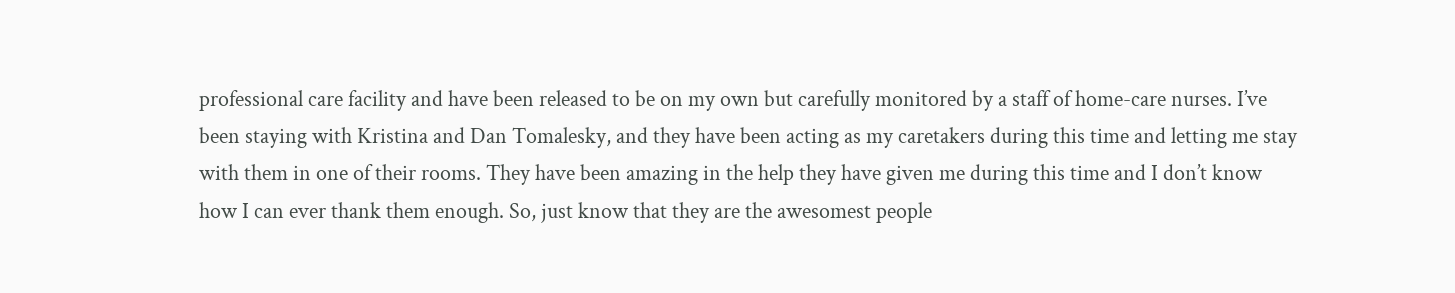professional care facility and have been released to be on my own but carefully monitored by a staff of home-care nurses. I’ve been staying with Kristina and Dan Tomalesky, and they have been acting as my caretakers during this time and letting me stay with them in one of their rooms. They have been amazing in the help they have given me during this time and I don’t know how I can ever thank them enough. So, just know that they are the awesomest people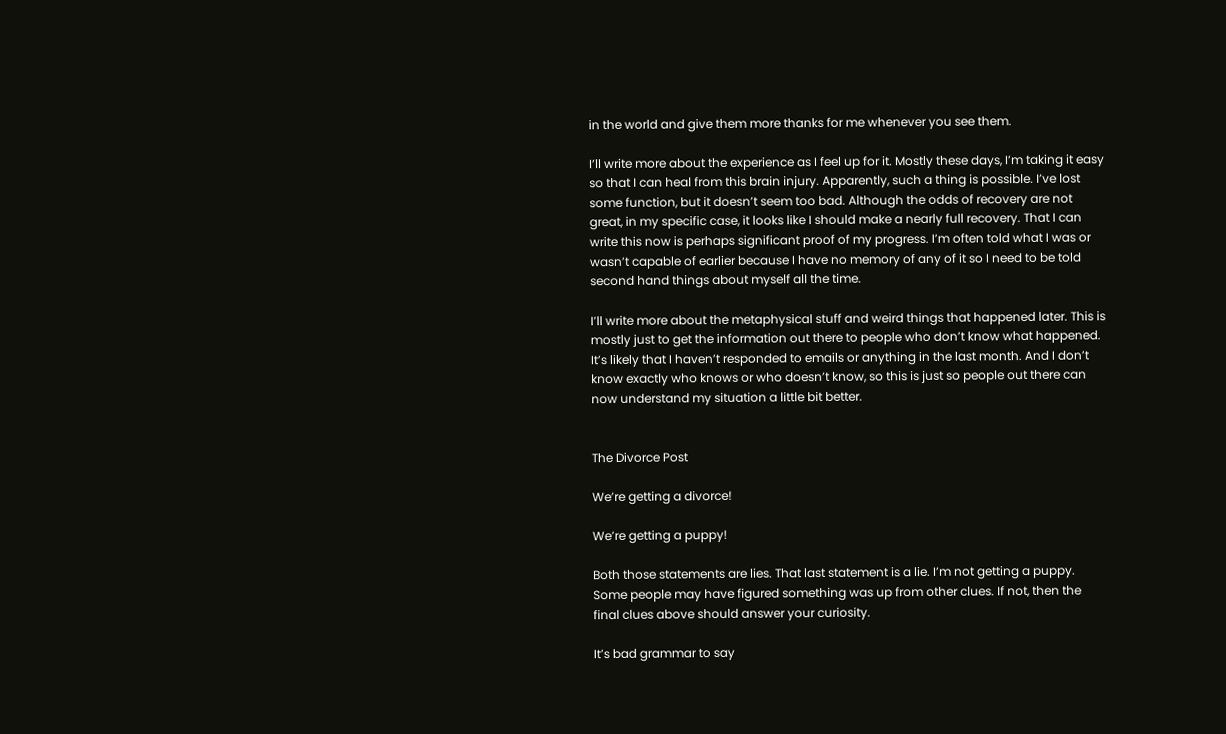in the world and give them more thanks for me whenever you see them.

I’ll write more about the experience as I feel up for it. Mostly these days, I’m taking it easy so that I can heal from this brain injury. Apparently, such a thing is possible. I’ve lost some function, but it doesn’t seem too bad. Although the odds of recovery are not great, in my specific case, it looks like I should make a nearly full recovery. That I can write this now is perhaps significant proof of my progress. I’m often told what I was or wasn’t capable of earlier because I have no memory of any of it so I need to be told second hand things about myself all the time.

I’ll write more about the metaphysical stuff and weird things that happened later. This is mostly just to get the information out there to people who don’t know what happened. It’s likely that I haven’t responded to emails or anything in the last month. And I don’t know exactly who knows or who doesn’t know, so this is just so people out there can now understand my situation a little bit better.


The Divorce Post

We’re getting a divorce!

We’re getting a puppy!

Both those statements are lies. That last statement is a lie. I’m not getting a puppy. Some people may have figured something was up from other clues. If not, then the final clues above should answer your curiosity.

It’s bad grammar to say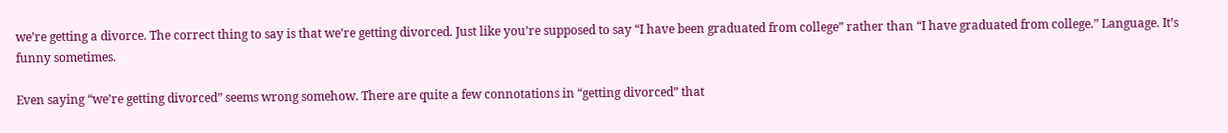we’re getting a divorce. The correct thing to say is that we’re getting divorced. Just like you’re supposed to say “I have been graduated from college” rather than “I have graduated from college.” Language. It’s funny sometimes.

Even saying “we’re getting divorced” seems wrong somehow. There are quite a few connotations in “getting divorced” that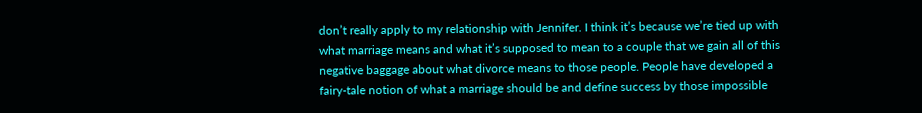don’t really apply to my relationship with Jennifer. I think it’s because we’re tied up with what marriage means and what it’s supposed to mean to a couple that we gain all of this negative baggage about what divorce means to those people. People have developed a fairy-tale notion of what a marriage should be and define success by those impossible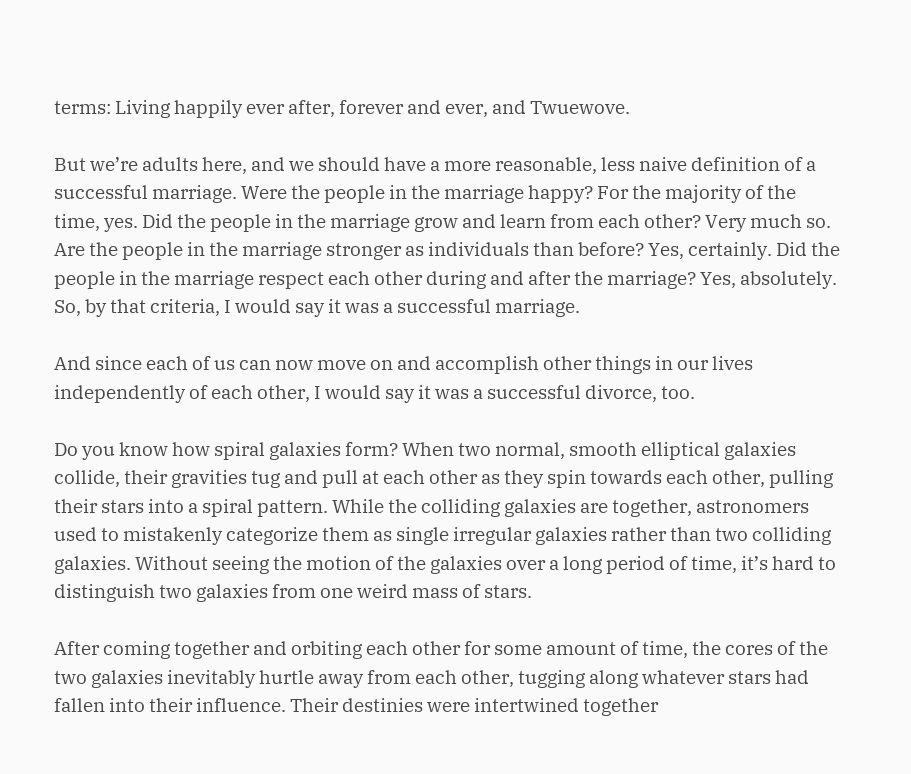terms: Living happily ever after, forever and ever, and Twuewove.

But we’re adults here, and we should have a more reasonable, less naive definition of a successful marriage. Were the people in the marriage happy? For the majority of the time, yes. Did the people in the marriage grow and learn from each other? Very much so. Are the people in the marriage stronger as individuals than before? Yes, certainly. Did the people in the marriage respect each other during and after the marriage? Yes, absolutely. So, by that criteria, I would say it was a successful marriage.

And since each of us can now move on and accomplish other things in our lives independently of each other, I would say it was a successful divorce, too.

Do you know how spiral galaxies form? When two normal, smooth elliptical galaxies collide, their gravities tug and pull at each other as they spin towards each other, pulling their stars into a spiral pattern. While the colliding galaxies are together, astronomers used to mistakenly categorize them as single irregular galaxies rather than two colliding galaxies. Without seeing the motion of the galaxies over a long period of time, it’s hard to distinguish two galaxies from one weird mass of stars.

After coming together and orbiting each other for some amount of time, the cores of the two galaxies inevitably hurtle away from each other, tugging along whatever stars had fallen into their influence. Their destinies were intertwined together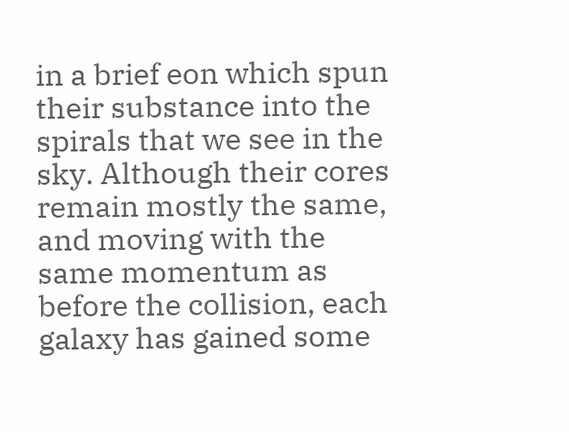in a brief eon which spun their substance into the spirals that we see in the sky. Although their cores remain mostly the same, and moving with the same momentum as before the collision, each galaxy has gained some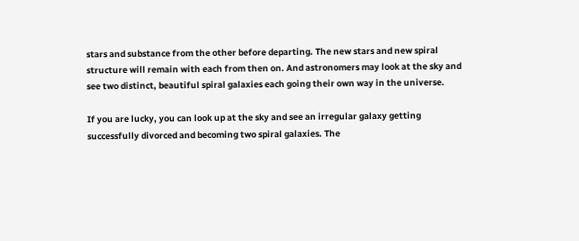stars and substance from the other before departing. The new stars and new spiral structure will remain with each from then on. And astronomers may look at the sky and see two distinct, beautiful spiral galaxies each going their own way in the universe.

If you are lucky, you can look up at the sky and see an irregular galaxy getting successfully divorced and becoming two spiral galaxies. The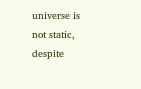universe is not static, despite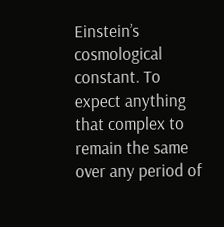Einstein’s cosmological constant. To expect anything that complex to remain the same over any period of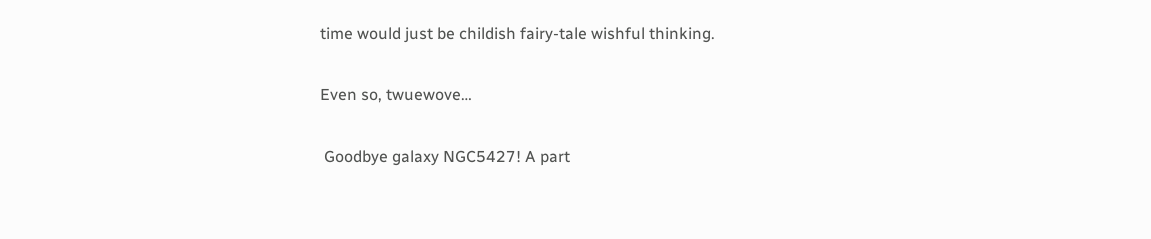time would just be childish fairy-tale wishful thinking.

Even so, twuewove…

 Goodbye galaxy NGC5427! A part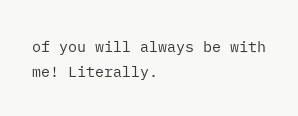of you will always be with me! Literally.